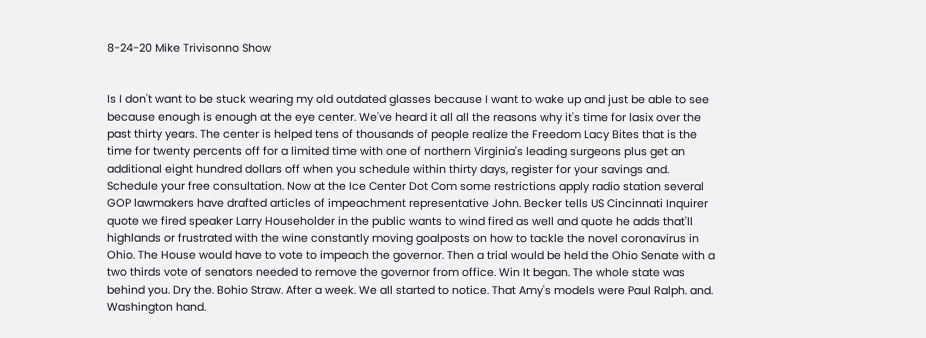8-24-20 Mike Trivisonno Show


Is I don't want to be stuck wearing my old outdated glasses because I want to wake up and just be able to see because enough is enough at the eye center. We've heard it all all the reasons why it's time for lasix over the past thirty years. The center is helped tens of thousands of people realize the Freedom Lacy Bites that is the time for twenty percents off for a limited time with one of northern Virginia's leading surgeons plus get an additional eight hundred dollars off when you schedule within thirty days, register for your savings and. Schedule your free consultation. Now at the Ice Center Dot Com some restrictions apply radio station several GOP lawmakers have drafted articles of impeachment representative John. Becker tells US Cincinnati Inquirer quote we fired speaker Larry Householder in the public wants to wind fired as well and quote he adds that'll highlands or frustrated with the wine constantly moving goalposts on how to tackle the novel coronavirus in Ohio. The House would have to vote to impeach the governor. Then a trial would be held the Ohio Senate with a two thirds vote of senators needed to remove the governor from office. Win It began. The whole state was behind you. Dry the. Bohio Straw. After a week. We all started to notice. That Amy's models were Paul Ralph. and. Washington hand.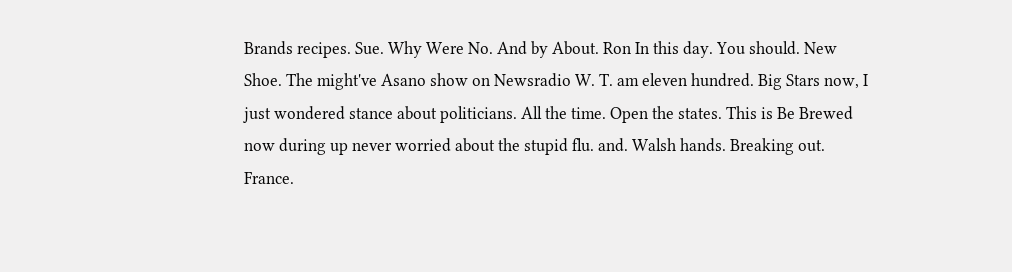Brands recipes. Sue. Why Were No. And by About. Ron In this day. You should. New Shoe. The might've Asano show on Newsradio W. T. am eleven hundred. Big Stars now, I just wondered stance about politicians. All the time. Open the states. This is Be Brewed now during up never worried about the stupid flu. and. Walsh hands. Breaking out. France.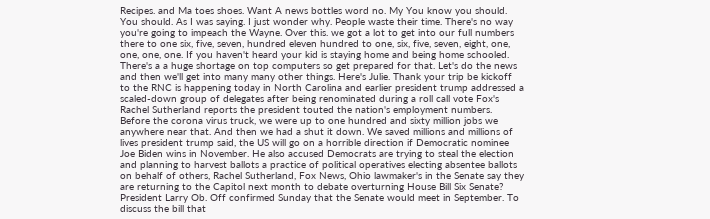Recipes. and Ma toes shoes. Want A news bottles word no. My You know you should. You should. As I was saying. I just wonder why. People waste their time. There's no way you're going to impeach the Wayne. Over this. we got a lot to get into our full numbers there to one six, five, seven, hundred eleven hundred to one, six, five, seven, eight, one, one, one, one. If you haven't heard your kid is staying home and being home schooled. There's a a huge shortage on top computers so get prepared for that. Let's do the news and then we'll get into many many other things. Here's Julie. Thank your trip be kickoff to the RNC is happening today in North Carolina and earlier president trump addressed a scaled-down group of delegates after being renominated during a roll call vote Fox's Rachel Sutherland reports the president touted the nation's employment numbers. Before the corona virus truck, we were up to one hundred and sixty million jobs we anywhere near that. And then we had a shut it down. We saved millions and millions of lives president trump said, the US will go on a horrible direction if Democratic nominee Joe Biden wins in November. He also accused Democrats are trying to steal the election and planning to harvest ballots a practice of political operatives electing absentee ballots on behalf of others, Rachel Sutherland, Fox News, Ohio lawmaker's in the Senate say they are returning to the Capitol next month to debate overturning House Bill Six Senate? President Larry Ob. Off confirmed Sunday that the Senate would meet in September. To discuss the bill that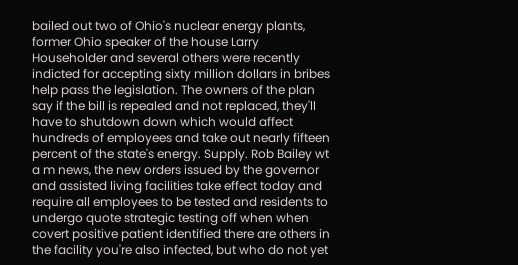bailed out two of Ohio's nuclear energy plants, former Ohio speaker of the house Larry Householder and several others were recently indicted for accepting sixty million dollars in bribes help pass the legislation. The owners of the plan say if the bill is repealed and not replaced, they'll have to shutdown down which would affect hundreds of employees and take out nearly fifteen percent of the state's energy. Supply. Rob Bailey wt a m news, the new orders issued by the governor and assisted living facilities take effect today and require all employees to be tested and residents to undergo quote strategic testing off when when covert positive patient identified there are others in the facility you're also infected, but who do not yet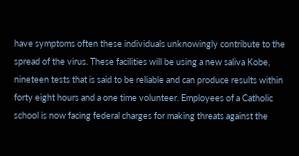have symptoms often these individuals unknowingly contribute to the spread of the virus. These facilities will be using a new saliva Kobe, nineteen tests that is said to be reliable and can produce results within forty eight hours and a one time volunteer. Employees of a Catholic school is now facing federal charges for making threats against the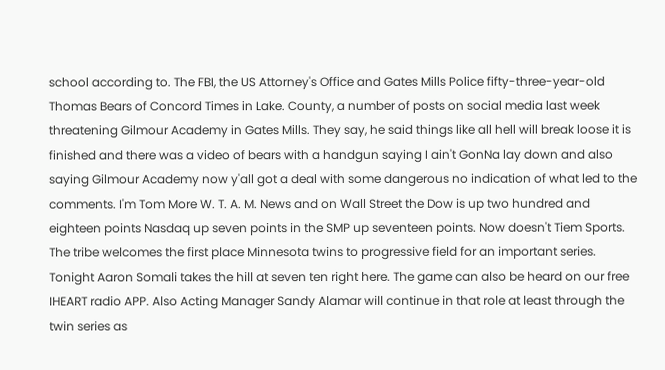school according to. The FBI, the US Attorney's Office and Gates Mills Police fifty-three-year-old Thomas Bears of Concord Times in Lake. County, a number of posts on social media last week threatening Gilmour Academy in Gates Mills. They say, he said things like all hell will break loose it is finished and there was a video of bears with a handgun saying I ain't GonNa lay down and also saying Gilmour Academy now y'all got a deal with some dangerous no indication of what led to the comments. I'm Tom More W. T. A. M. News and on Wall Street the Dow is up two hundred and eighteen points Nasdaq up seven points in the SMP up seventeen points. Now doesn't Tiem Sports. The tribe welcomes the first place Minnesota twins to progressive field for an important series. Tonight Aaron Somali takes the hill at seven ten right here. The game can also be heard on our free IHEART radio APP. Also Acting Manager Sandy Alamar will continue in that role at least through the twin series as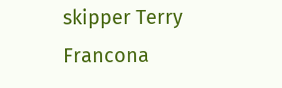skipper Terry Francona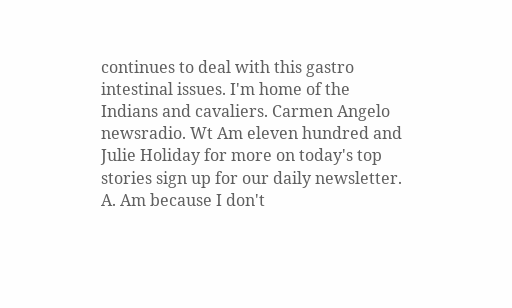continues to deal with this gastro intestinal issues. I'm home of the Indians and cavaliers. Carmen Angelo newsradio. Wt Am eleven hundred and Julie Holiday for more on today's top stories sign up for our daily newsletter. A. Am because I don't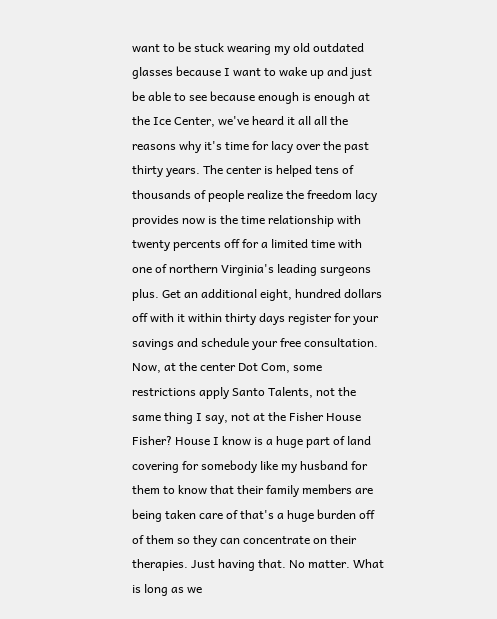want to be stuck wearing my old outdated glasses because I want to wake up and just be able to see because enough is enough at the Ice Center, we've heard it all all the reasons why it's time for lacy over the past thirty years. The center is helped tens of thousands of people realize the freedom lacy provides now is the time relationship with twenty percents off for a limited time with one of northern Virginia's leading surgeons plus. Get an additional eight, hundred dollars off with it within thirty days register for your savings and schedule your free consultation. Now, at the center Dot Com, some restrictions apply Santo Talents, not the same thing I say, not at the Fisher House Fisher? House I know is a huge part of land covering for somebody like my husband for them to know that their family members are being taken care of that's a huge burden off of them so they can concentrate on their therapies. Just having that. No matter. What is long as we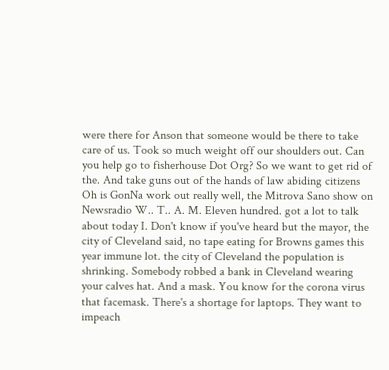were there for Anson that someone would be there to take care of us. Took so much weight off our shoulders out. Can you help go to fisherhouse Dot Org? So we want to get rid of the. And take guns out of the hands of law abiding citizens Oh is GonNa work out really well, the Mitrova Sano show on Newsradio W.. T.. A. M. Eleven hundred. got a lot to talk about today I. Don't know if you've heard but the mayor, the city of Cleveland said, no tape eating for Browns games this year immune lot. the city of Cleveland the population is shrinking. Somebody robbed a bank in Cleveland wearing your calves hat. And a mask. You know for the corona virus that facemask. There's a shortage for laptops. They want to impeach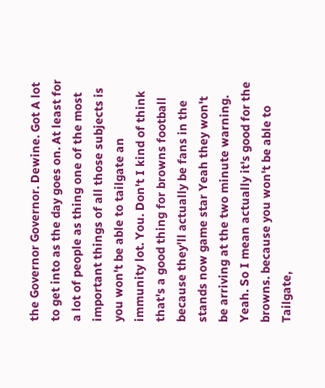the Governor Governor. Dewine. Got A lot to get into as the day goes on. At least for a lot of people as thing one of the most important things of all those subjects is you won't be able to tailgate an immunity lot. You. Don't I kind of think that's a good thing for browns football because they'll actually be fans in the stands now game star Yeah they won't be arriving at the two minute warning. Yeah. So I mean actually it's good for the browns. because you won't be able to Tailgate,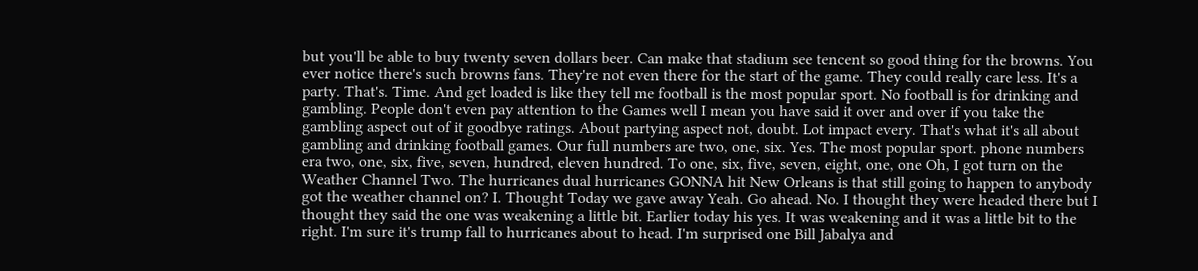but you'll be able to buy twenty seven dollars beer. Can make that stadium see tencent so good thing for the browns. You ever notice there's such browns fans. They're not even there for the start of the game. They could really care less. It's a party. That's. Time. And get loaded is like they tell me football is the most popular sport. No football is for drinking and gambling. People don't even pay attention to the Games well I mean you have said it over and over if you take the gambling aspect out of it goodbye ratings. About partying aspect not, doubt. Lot impact every. That's what it's all about gambling and drinking football games. Our full numbers are two, one, six. Yes. The most popular sport. phone numbers era two, one, six, five, seven, hundred, eleven hundred. To one, six, five, seven, eight, one, one Oh, I got turn on the Weather Channel Two. The hurricanes dual hurricanes GONNA hit New Orleans is that still going to happen to anybody got the weather channel on? I. Thought Today we gave away Yeah. Go ahead. No. I thought they were headed there but I thought they said the one was weakening a little bit. Earlier today his yes. It was weakening and it was a little bit to the right. I'm sure it's trump fall to hurricanes about to head. I'm surprised one Bill Jabalya and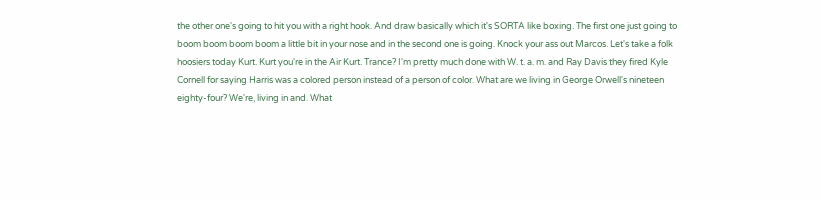the other one's going to hit you with a right hook. And draw basically which it's SORTA like boxing. The first one just going to boom boom boom boom a little bit in your nose and in the second one is going. Knock your ass out Marcos. Let's take a folk hoosiers today Kurt. Kurt you're in the Air Kurt. Trance? I'm pretty much done with W. t. a. m. and Ray Davis they fired Kyle Cornell for saying Harris was a colored person instead of a person of color. What are we living in George Orwell's nineteen eighty-four? We're, living in and. What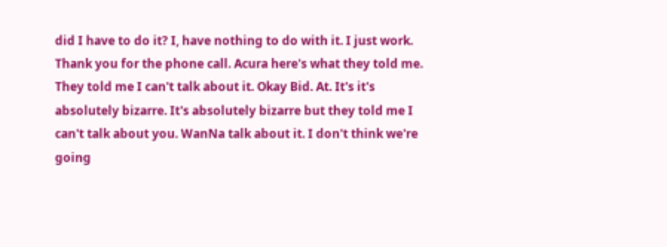did I have to do it? I, have nothing to do with it. I just work. Thank you for the phone call. Acura here's what they told me. They told me I can't talk about it. Okay Bid. At. It's it's absolutely bizarre. It's absolutely bizarre but they told me I can't talk about you. WanNa talk about it. I don't think we're going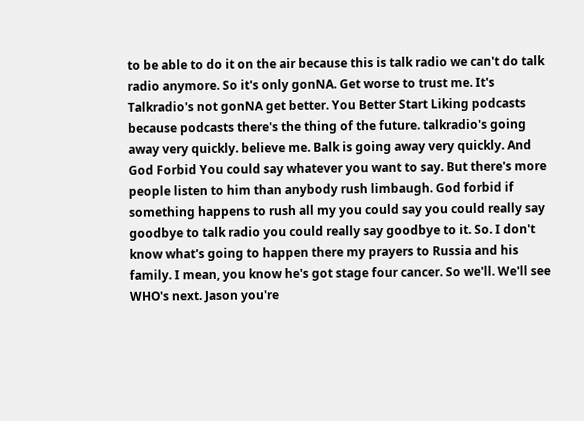to be able to do it on the air because this is talk radio we can't do talk radio anymore. So it's only gonNA. Get worse to trust me. It's Talkradio's not gonNA get better. You Better Start Liking podcasts because podcasts there's the thing of the future. talkradio's going away very quickly. believe me. Balk is going away very quickly. And God Forbid You could say whatever you want to say. But there's more people listen to him than anybody rush limbaugh. God forbid if something happens to rush all my you could say you could really say goodbye to talk radio you could really say goodbye to it. So. I don't know what's going to happen there my prayers to Russia and his family. I mean, you know he's got stage four cancer. So we'll. We'll see WHO's next. Jason you're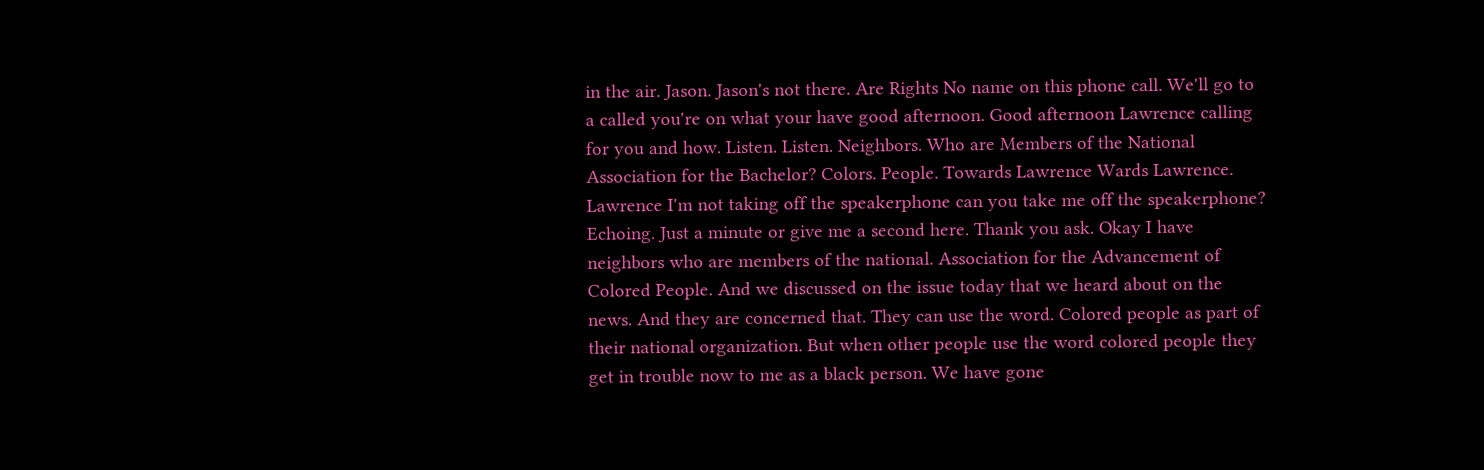in the air. Jason. Jason's not there. Are Rights No name on this phone call. We'll go to a called you're on what your have good afternoon. Good afternoon Lawrence calling for you and how. Listen. Listen. Neighbors. Who are Members of the National Association for the Bachelor? Colors. People. Towards Lawrence Wards Lawrence. Lawrence I'm not taking off the speakerphone can you take me off the speakerphone? Echoing. Just a minute or give me a second here. Thank you ask. Okay I have neighbors who are members of the national. Association for the Advancement of Colored People. And we discussed on the issue today that we heard about on the news. And they are concerned that. They can use the word. Colored people as part of their national organization. But when other people use the word colored people they get in trouble now to me as a black person. We have gone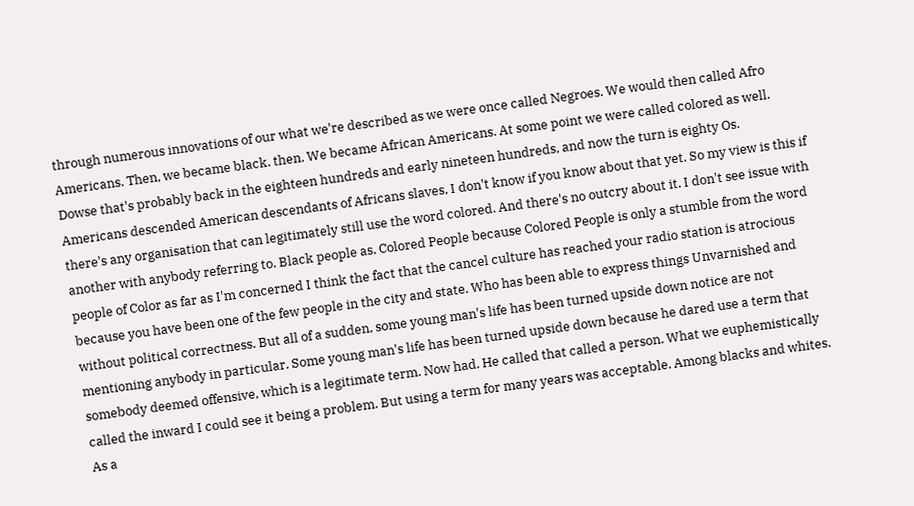through numerous innovations of our what we're described as we were once called Negroes. We would then called Afro Americans. Then, we became black. then. We became African Americans. At some point we were called colored as well. Dowse that's probably back in the eighteen hundreds and early nineteen hundreds, and now the turn is eighty Os. Americans descended American descendants of Africans slaves, I don't know if you know about that yet. So my view is this if there's any organisation that can legitimately still use the word colored. And there's no outcry about it. I don't see issue with another with anybody referring to. Black people as. Colored People because Colored People is only a stumble from the word people of Color as far as I'm concerned I think the fact that the cancel culture has reached your radio station is atrocious because you have been one of the few people in the city and state. Who has been able to express things Unvarnished and without political correctness. But all of a sudden, some young man's life has been turned upside down notice are not mentioning anybody in particular. Some young man's life has been turned upside down because he dared use a term that somebody deemed offensive, which is a legitimate term. Now had. He called that called a person. What we euphemistically called the inward I could see it being a problem. But using a term for many years was acceptable. Among blacks and whites. As a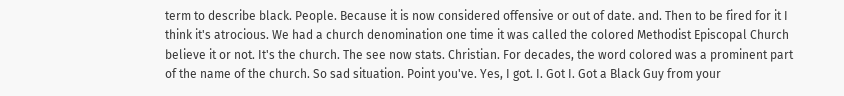term to describe black. People. Because it is now considered offensive or out of date. and. Then to be fired for it I think it's atrocious. We had a church denomination one time it was called the colored Methodist Episcopal Church believe it or not. It's the church. The see now stats. Christian. For decades, the word colored was a prominent part of the name of the church. So sad situation. Point you've. Yes, I got. I. Got I. Got a Black Guy from your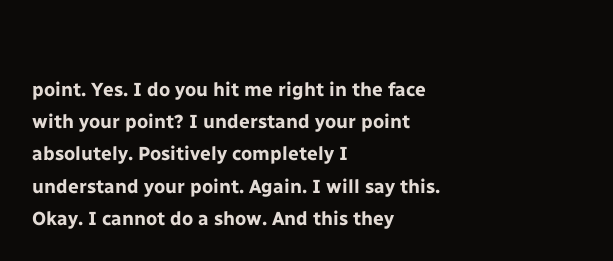point. Yes. I do you hit me right in the face with your point? I understand your point absolutely. Positively completely I understand your point. Again. I will say this. Okay. I cannot do a show. And this they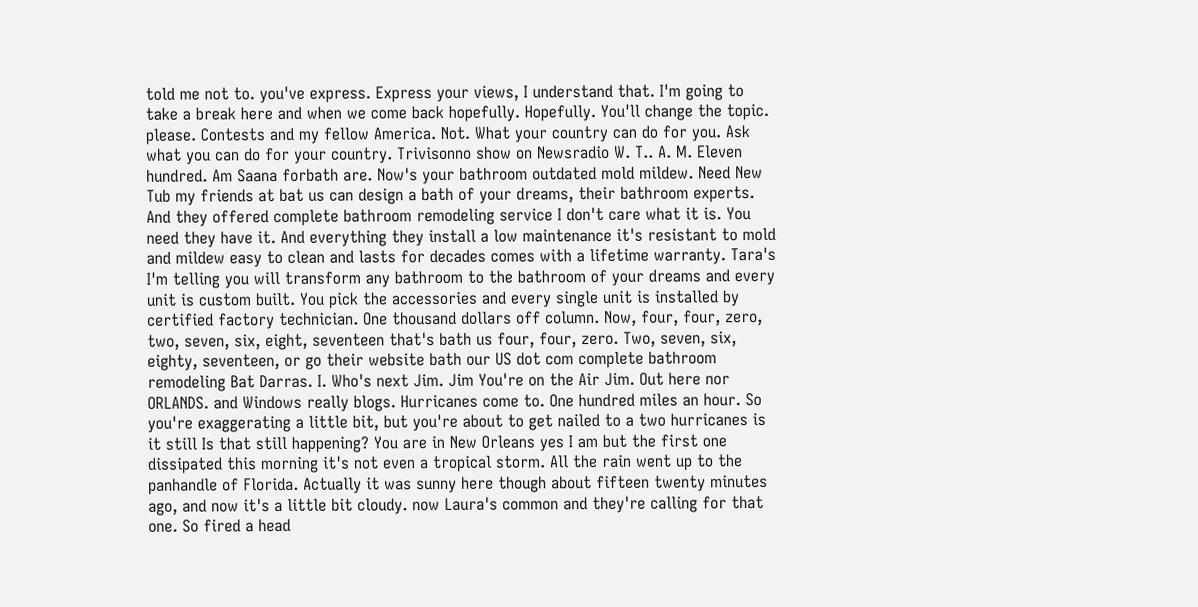told me not to. you've express. Express your views, I understand that. I'm going to take a break here and when we come back hopefully. Hopefully. You'll change the topic. please. Contests and my fellow America. Not. What your country can do for you. Ask what you can do for your country. Trivisonno show on Newsradio W. T.. A. M. Eleven hundred. Am Saana forbath are. Now's your bathroom outdated mold mildew. Need New Tub my friends at bat us can design a bath of your dreams, their bathroom experts. And they offered complete bathroom remodeling service I don't care what it is. You need they have it. And everything they install a low maintenance it's resistant to mold and mildew easy to clean and lasts for decades comes with a lifetime warranty. Tara's I'm telling you will transform any bathroom to the bathroom of your dreams and every unit is custom built. You pick the accessories and every single unit is installed by certified factory technician. One thousand dollars off column. Now, four, four, zero, two, seven, six, eight, seventeen that's bath us four, four, zero. Two, seven, six, eighty, seventeen, or go their website bath our US dot com complete bathroom remodeling Bat Darras. I. Who's next Jim. Jim You're on the Air Jim. Out here nor ORLANDS. and Windows really blogs. Hurricanes come to. One hundred miles an hour. So you're exaggerating a little bit, but you're about to get nailed to a two hurricanes is it still Is that still happening? You are in New Orleans yes I am but the first one dissipated this morning it's not even a tropical storm. All the rain went up to the panhandle of Florida. Actually it was sunny here though about fifteen twenty minutes ago, and now it's a little bit cloudy. now Laura's common and they're calling for that one. So fired a head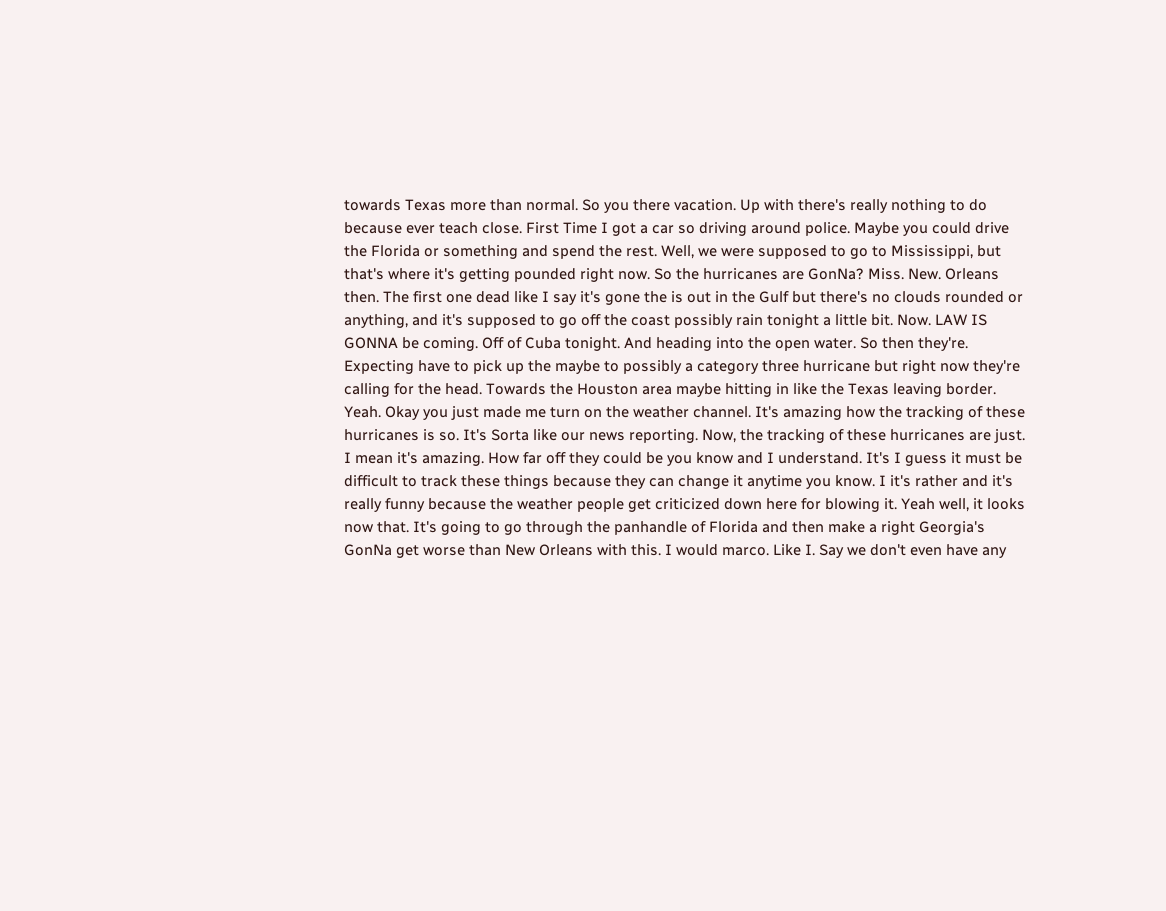towards Texas more than normal. So you there vacation. Up with there's really nothing to do because ever teach close. First Time I got a car so driving around police. Maybe you could drive the Florida or something and spend the rest. Well, we were supposed to go to Mississippi, but that's where it's getting pounded right now. So the hurricanes are GonNa? Miss. New. Orleans then. The first one dead like I say it's gone the is out in the Gulf but there's no clouds rounded or anything, and it's supposed to go off the coast possibly rain tonight a little bit. Now. LAW IS GONNA be coming. Off of Cuba tonight. And heading into the open water. So then they're. Expecting have to pick up the maybe to possibly a category three hurricane but right now they're calling for the head. Towards the Houston area maybe hitting in like the Texas leaving border. Yeah. Okay you just made me turn on the weather channel. It's amazing how the tracking of these hurricanes is so. It's Sorta like our news reporting. Now, the tracking of these hurricanes are just. I mean it's amazing. How far off they could be you know and I understand. It's I guess it must be difficult to track these things because they can change it anytime you know. I it's rather and it's really funny because the weather people get criticized down here for blowing it. Yeah well, it looks now that. It's going to go through the panhandle of Florida and then make a right Georgia's GonNa get worse than New Orleans with this. I would marco. Like I. Say we don't even have any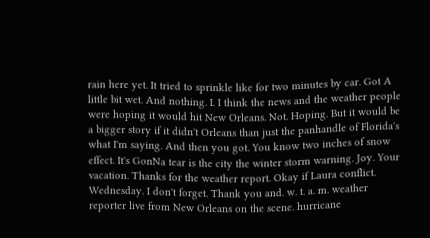rain here yet. It tried to sprinkle like for two minutes by car. Got A little bit wet. And nothing. I. I think the news and the weather people were hoping it would hit New Orleans. Not. Hoping. But it would be a bigger story if it didn't Orleans than just the panhandle of Florida's what I'm saying. And then you got. You know two inches of snow effect. It's GonNa tear is the city the winter storm warning. Joy. Your vacation. Thanks for the weather report. Okay if Laura conflict. Wednesday. I don't forget. Thank you and. w. t. a. m. weather reporter live from New Orleans on the scene. hurricane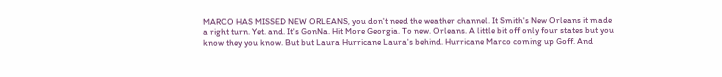MARCO HAS MISSED NEW ORLEANS, you don't need the weather channel. It Smith's New Orleans it made a right turn. Yet. and. It's GonNa. Hit More Georgia. To new. Orleans. A little bit off only four states but you know they you know. But but Laura Hurricane Laura's behind. Hurricane Marco coming up Goff. And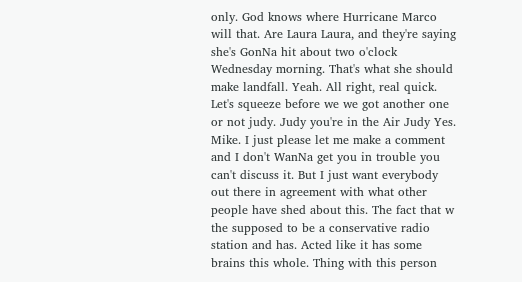only. God knows where Hurricane Marco will that. Are Laura Laura, and they're saying she's GonNa hit about two o'clock Wednesday morning. That's what she should make landfall. Yeah. All right, real quick. Let's squeeze before we we got another one or not judy. Judy you're in the Air Judy Yes. Mike. I just please let me make a comment and I don't WanNa get you in trouble you can't discuss it. But I just want everybody out there in agreement with what other people have shed about this. The fact that w the supposed to be a conservative radio station and has. Acted like it has some brains this whole. Thing with this person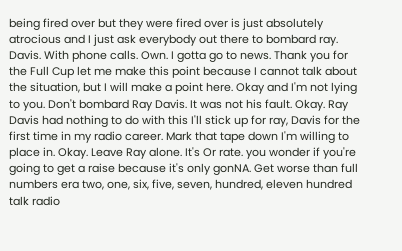being fired over but they were fired over is just absolutely atrocious and I just ask everybody out there to bombard ray. Davis. With phone calls. Own. I gotta go to news. Thank you for the Full Cup let me make this point because I cannot talk about the situation, but I will make a point here. Okay and I'm not lying to you. Don't bombard Ray Davis. It was not his fault. Okay. Ray Davis had nothing to do with this I'll stick up for ray, Davis for the first time in my radio career. Mark that tape down I'm willing to place in. Okay. Leave Ray alone. It's Or rate. you wonder if you're going to get a raise because it's only gonNA. Get worse than full numbers era two, one, six, five, seven, hundred, eleven hundred talk radio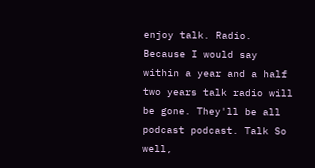enjoy talk. Radio. Because I would say within a year and a half two years talk radio will be gone. They'll be all podcast podcast. Talk So well,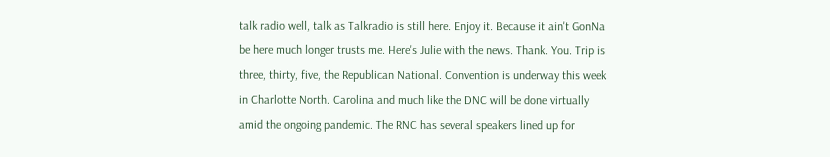talk radio well, talk as Talkradio is still here. Enjoy it. Because it ain't GonNa be here much longer trusts me. Here's Julie with the news. Thank. You. Trip is three, thirty, five, the Republican National. Convention is underway this week in Charlotte North. Carolina and much like the DNC will be done virtually amid the ongoing pandemic. The RNC has several speakers lined up for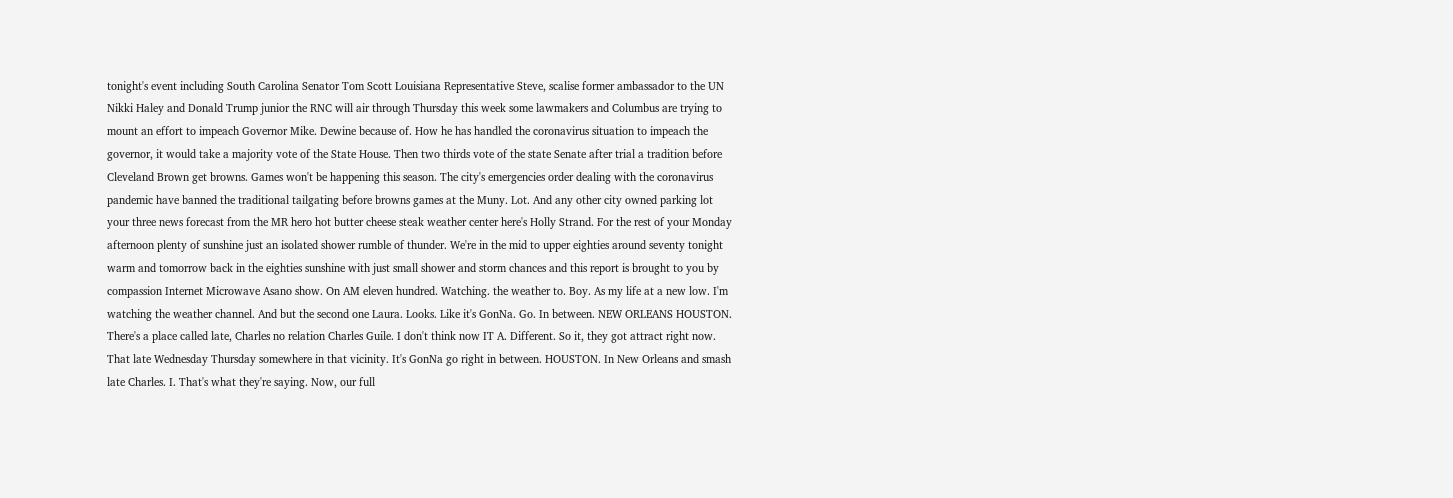tonight's event including South Carolina Senator Tom Scott Louisiana Representative Steve, scalise former ambassador to the UN Nikki Haley and Donald Trump junior the RNC will air through Thursday this week some lawmakers and Columbus are trying to mount an effort to impeach Governor Mike. Dewine because of. How he has handled the coronavirus situation to impeach the governor, it would take a majority vote of the State House. Then two thirds vote of the state Senate after trial a tradition before Cleveland Brown get browns. Games won't be happening this season. The city's emergencies order dealing with the coronavirus pandemic have banned the traditional tailgating before browns games at the Muny. Lot. And any other city owned parking lot your three news forecast from the MR hero hot butter cheese steak weather center here's Holly Strand. For the rest of your Monday afternoon plenty of sunshine just an isolated shower rumble of thunder. We're in the mid to upper eighties around seventy tonight warm and tomorrow back in the eighties sunshine with just small shower and storm chances and this report is brought to you by compassion Internet Microwave Asano show. On AM eleven hundred. Watching. the weather to. Boy. As my life at a new low. I'm watching the weather channel. And but the second one Laura. Looks. Like it's GonNa. Go. In between. NEW ORLEANS HOUSTON. There's a place called late, Charles no relation Charles Guile. I don't think now IT A. Different. So it, they got attract right now. That late Wednesday Thursday somewhere in that vicinity. It's GonNa go right in between. HOUSTON. In New Orleans and smash late Charles. I. That's what they're saying. Now, our full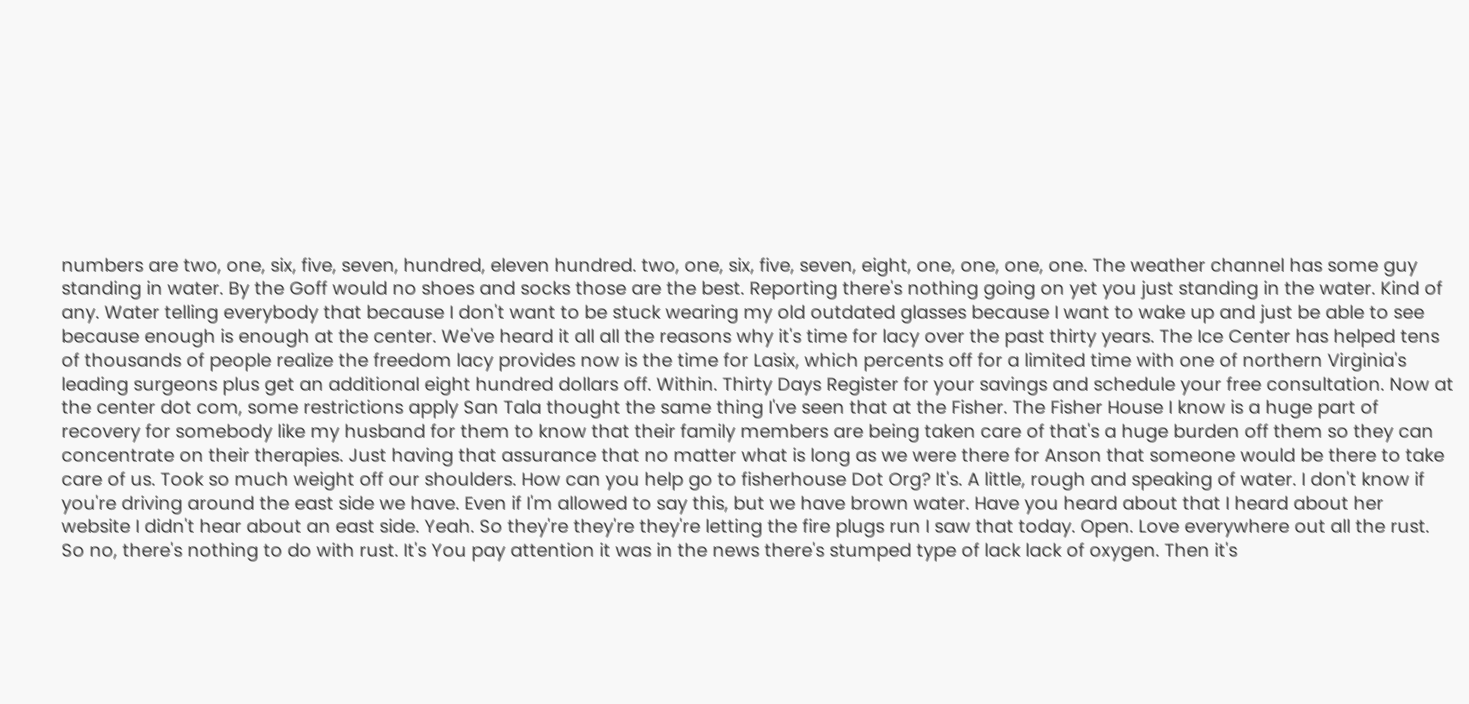numbers are two, one, six, five, seven, hundred, eleven hundred. two, one, six, five, seven, eight, one, one, one, one. The weather channel has some guy standing in water. By the Goff would no shoes and socks those are the best. Reporting there's nothing going on yet you just standing in the water. Kind of any. Water telling everybody that because I don't want to be stuck wearing my old outdated glasses because I want to wake up and just be able to see because enough is enough at the center. We've heard it all all the reasons why it's time for lacy over the past thirty years. The Ice Center has helped tens of thousands of people realize the freedom lacy provides now is the time for Lasix, which percents off for a limited time with one of northern Virginia's leading surgeons plus get an additional eight hundred dollars off. Within. Thirty Days Register for your savings and schedule your free consultation. Now at the center dot com, some restrictions apply San Tala thought the same thing I've seen that at the Fisher. The Fisher House I know is a huge part of recovery for somebody like my husband for them to know that their family members are being taken care of that's a huge burden off them so they can concentrate on their therapies. Just having that assurance that no matter what is long as we were there for Anson that someone would be there to take care of us. Took so much weight off our shoulders. How can you help go to fisherhouse Dot Org? It's. A little, rough and speaking of water. I don't know if you're driving around the east side we have. Even if I'm allowed to say this, but we have brown water. Have you heard about that I heard about her website I didn't hear about an east side. Yeah. So they're they're they're letting the fire plugs run I saw that today. Open. Love everywhere out all the rust. So no, there's nothing to do with rust. It's You pay attention it was in the news there's stumped type of lack lack of oxygen. Then it's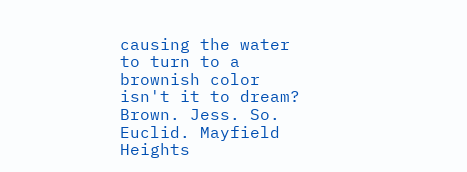causing the water to turn to a brownish color isn't it to dream? Brown. Jess. So. Euclid. Mayfield Heights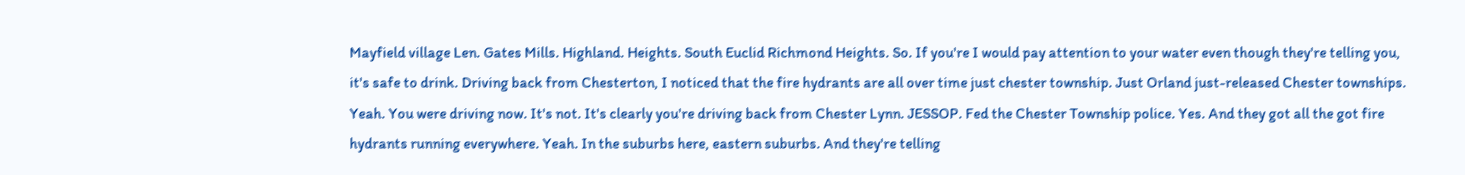Mayfield village Len. Gates Mills. Highland. Heights. South Euclid Richmond Heights. So. If you're I would pay attention to your water even though they're telling you, it's safe to drink. Driving back from Chesterton, I noticed that the fire hydrants are all over time just chester township. Just Orland just-released Chester townships. Yeah. You were driving now. It's not. It's clearly you're driving back from Chester Lynn. JESSOP. Fed the Chester Township police. Yes. And they got all the got fire hydrants running everywhere. Yeah. In the suburbs here, eastern suburbs. And they're telling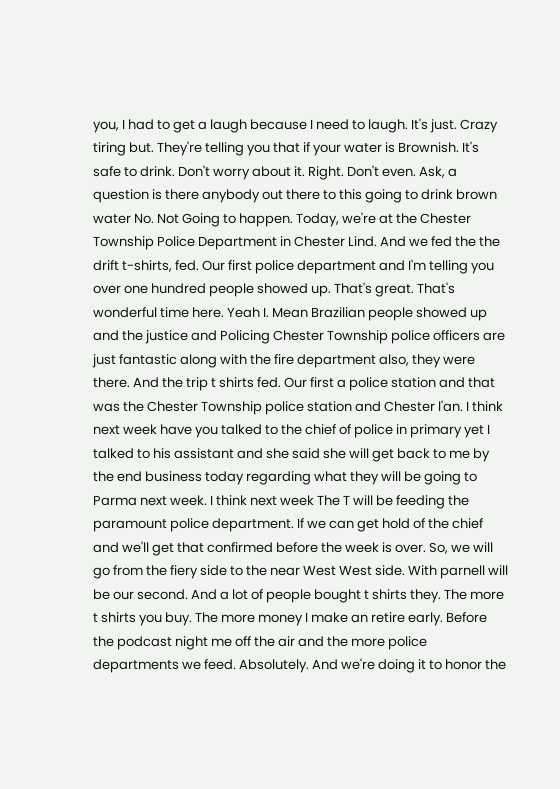you, I had to get a laugh because I need to laugh. It's just. Crazy tiring but. They're telling you that if your water is Brownish. It's safe to drink. Don't worry about it. Right. Don't even. Ask, a question is there anybody out there to this going to drink brown water No. Not Going to happen. Today, we're at the Chester Township Police Department in Chester Lind. And we fed the the drift t-shirts, fed. Our first police department and I'm telling you over one hundred people showed up. That's great. That's wonderful time here. Yeah I. Mean Brazilian people showed up and the justice and Policing Chester Township police officers are just fantastic along with the fire department also, they were there. And the trip t shirts fed. Our first a police station and that was the Chester Township police station and Chester l'an. I think next week have you talked to the chief of police in primary yet I talked to his assistant and she said she will get back to me by the end business today regarding what they will be going to Parma next week. I think next week The T will be feeding the paramount police department. If we can get hold of the chief and we'll get that confirmed before the week is over. So, we will go from the fiery side to the near West West side. With parnell will be our second. And a lot of people bought t shirts they. The more t shirts you buy. The more money I make an retire early. Before the podcast night me off the air and the more police departments we feed. Absolutely. And we're doing it to honor the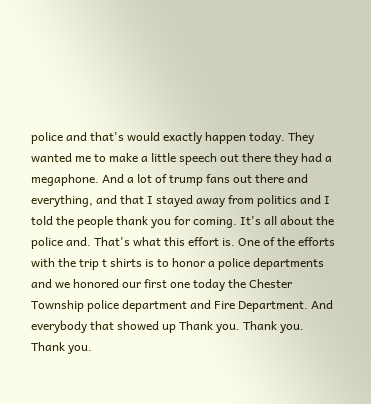police and that's would exactly happen today. They wanted me to make a little speech out there they had a megaphone. And a lot of trump fans out there and everything, and that I stayed away from politics and I told the people thank you for coming. It's all about the police and. That's what this effort is. One of the efforts with the trip t shirts is to honor a police departments and we honored our first one today the Chester Township police department and Fire Department. And everybody that showed up Thank you. Thank you. Thank you.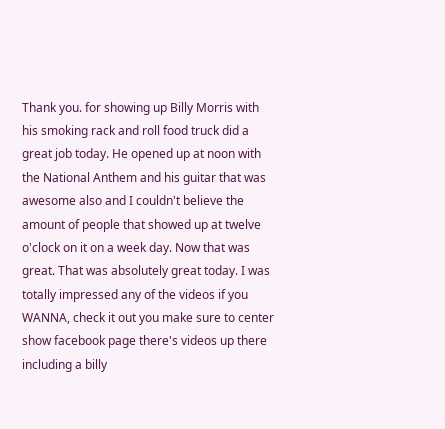Thank you. for showing up Billy Morris with his smoking rack and roll food truck did a great job today. He opened up at noon with the National Anthem and his guitar that was awesome also and I couldn't believe the amount of people that showed up at twelve o'clock on it on a week day. Now that was great. That was absolutely great today. I was totally impressed any of the videos if you WANNA, check it out you make sure to center show facebook page there's videos up there including a billy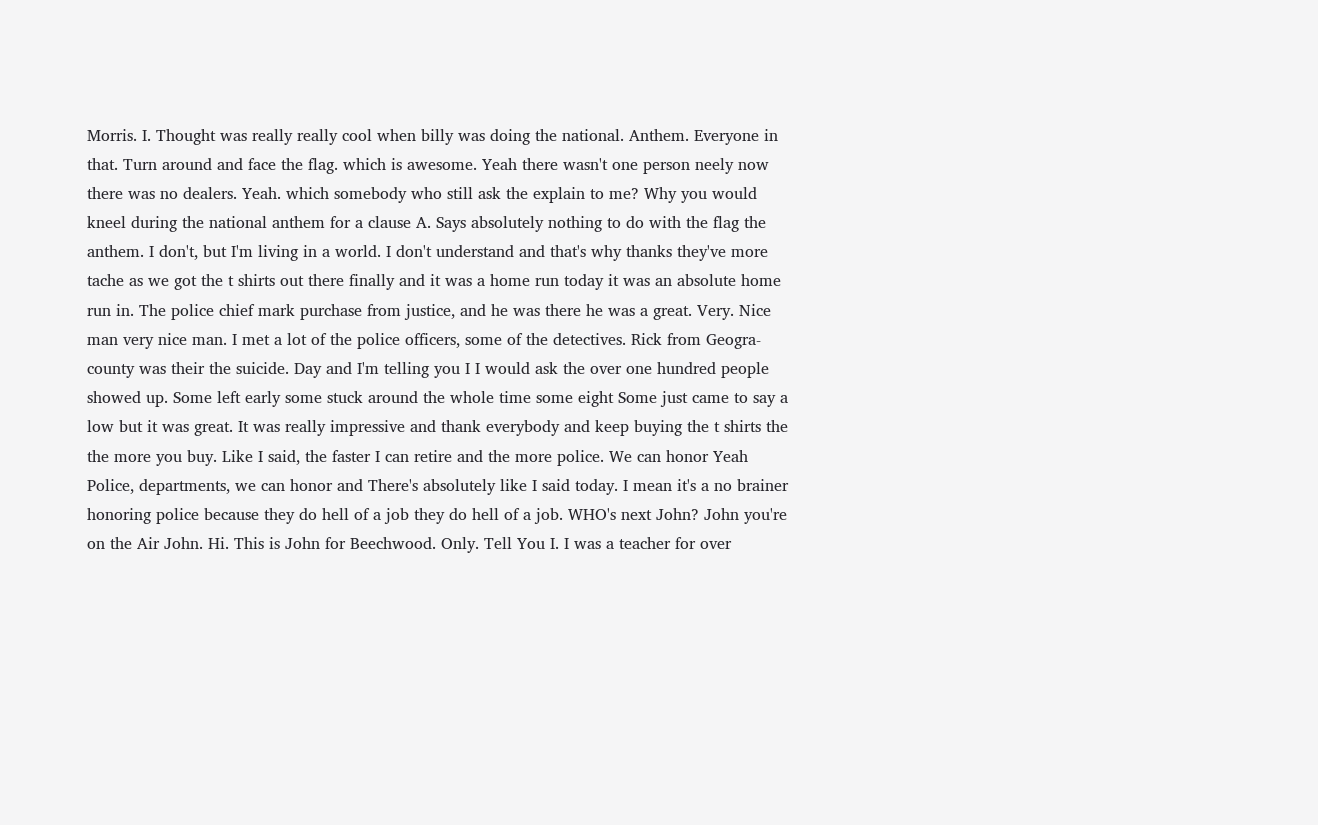Morris. I. Thought was really really cool when billy was doing the national. Anthem. Everyone in that. Turn around and face the flag. which is awesome. Yeah there wasn't one person neely now there was no dealers. Yeah. which somebody who still ask the explain to me? Why you would kneel during the national anthem for a clause A. Says absolutely nothing to do with the flag the anthem. I don't, but I'm living in a world. I don't understand and that's why thanks they've more tache as we got the t shirts out there finally and it was a home run today it was an absolute home run in. The police chief mark purchase from justice, and he was there he was a great. Very. Nice man very nice man. I met a lot of the police officers, some of the detectives. Rick from Geogra- county was their the suicide. Day and I'm telling you I I would ask the over one hundred people showed up. Some left early some stuck around the whole time some eight Some just came to say a low but it was great. It was really impressive and thank everybody and keep buying the t shirts the the more you buy. Like I said, the faster I can retire and the more police. We can honor Yeah Police, departments, we can honor and There's absolutely like I said today. I mean it's a no brainer honoring police because they do hell of a job they do hell of a job. WHO's next John? John you're on the Air John. Hi. This is John for Beechwood. Only. Tell You I. I was a teacher for over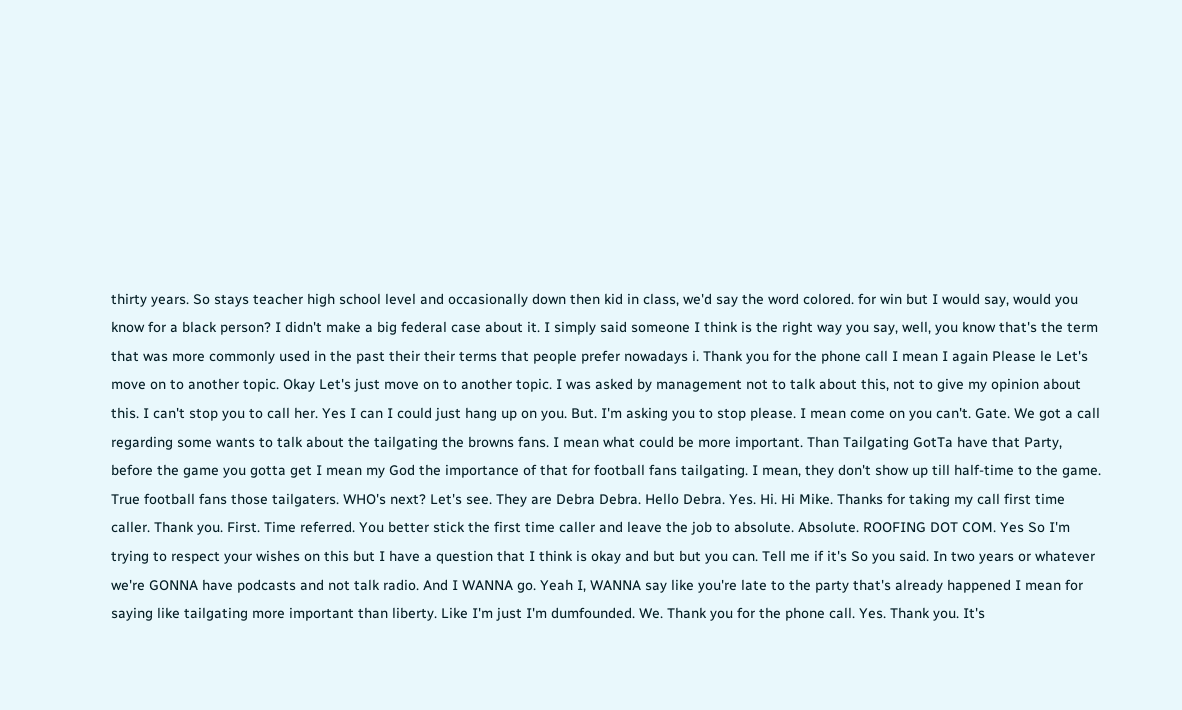thirty years. So stays teacher high school level and occasionally down then kid in class, we'd say the word colored. for win but I would say, would you know for a black person? I didn't make a big federal case about it. I simply said someone I think is the right way you say, well, you know that's the term that was more commonly used in the past their their terms that people prefer nowadays i. Thank you for the phone call I mean I again Please le Let's move on to another topic. Okay Let's just move on to another topic. I was asked by management not to talk about this, not to give my opinion about this. I can't stop you to call her. Yes I can I could just hang up on you. But. I'm asking you to stop please. I mean come on you can't. Gate. We got a call regarding some wants to talk about the tailgating the browns fans. I mean what could be more important. Than Tailgating GotTa have that Party, before the game you gotta get I mean my God the importance of that for football fans tailgating. I mean, they don't show up till half-time to the game. True football fans those tailgaters. WHO's next? Let's see. They are Debra Debra. Hello Debra. Yes. Hi. Hi Mike. Thanks for taking my call first time caller. Thank you. First. Time referred. You better stick the first time caller and leave the job to absolute. Absolute. ROOFING DOT COM. Yes So I'm trying to respect your wishes on this but I have a question that I think is okay and but but you can. Tell me if it's So you said. In two years or whatever we're GONNA have podcasts and not talk radio. And I WANNA go. Yeah I, WANNA say like you're late to the party that's already happened I mean for saying like tailgating more important than liberty. Like I'm just I'm dumfounded. We. Thank you for the phone call. Yes. Thank you. It's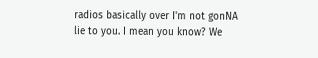radios basically over I'm not gonNA lie to you. I mean you know? We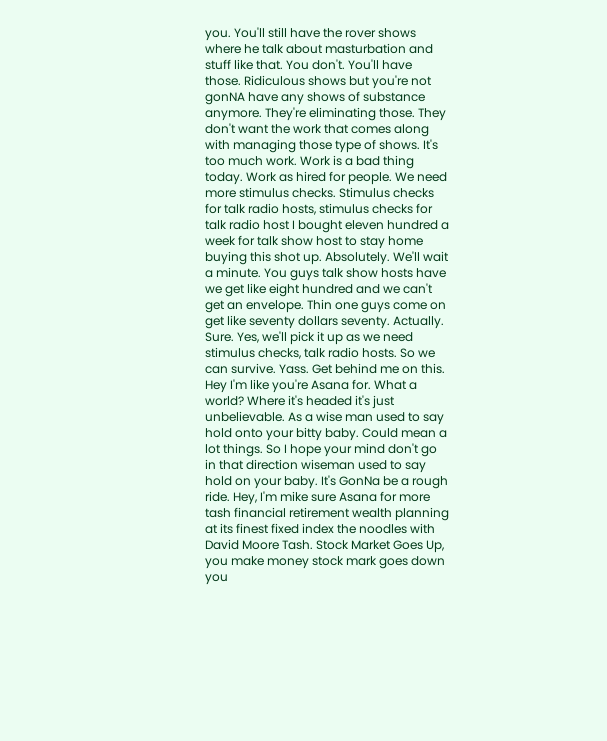you. You'll still have the rover shows where he talk about masturbation and stuff like that. You don't. You'll have those. Ridiculous shows but you're not gonNA have any shows of substance anymore. They're eliminating those. They don't want the work that comes along with managing those type of shows. It's too much work. Work is a bad thing today. Work as hired for people. We need more stimulus checks. Stimulus checks for talk radio hosts, stimulus checks for talk radio host I bought eleven hundred a week for talk show host to stay home buying this shot up. Absolutely. We'll wait a minute. You guys talk show hosts have we get like eight hundred and we can't get an envelope. Thin one guys come on get like seventy dollars seventy. Actually. Sure. Yes, we'll pick it up as we need stimulus checks, talk radio hosts. So we can survive. Yass. Get behind me on this. Hey I'm like you're Asana for. What a world? Where it's headed it's just unbelievable. As a wise man used to say hold onto your bitty baby. Could mean a lot things. So I hope your mind don't go in that direction wiseman used to say hold on your baby. It's GonNa be a rough ride. Hey, I'm mike sure Asana for more tash financial retirement wealth planning at its finest fixed index the noodles with David Moore Tash. Stock Market Goes Up, you make money stock mark goes down you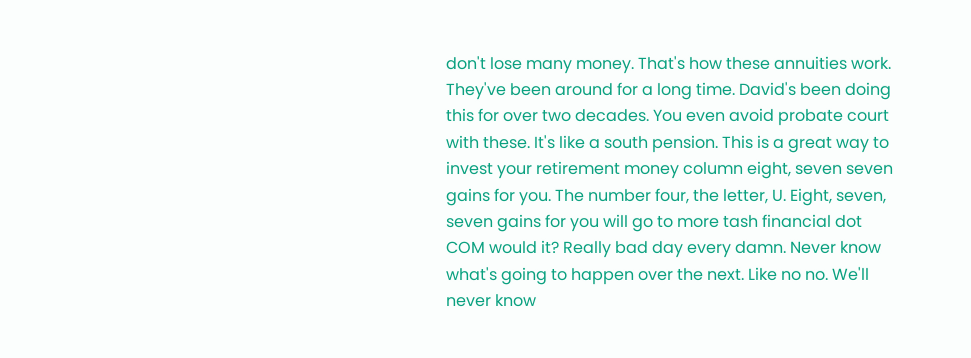don't lose many money. That's how these annuities work. They've been around for a long time. David's been doing this for over two decades. You even avoid probate court with these. It's like a south pension. This is a great way to invest your retirement money column eight, seven seven gains for you. The number four, the letter, U. Eight, seven, seven gains for you will go to more tash financial dot COM would it? Really bad day every damn. Never know what's going to happen over the next. Like no no. We'll never know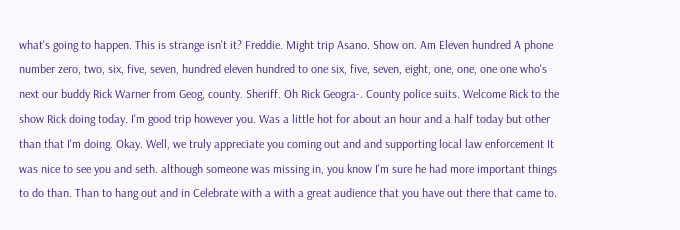what's going to happen. This is strange isn't it? Freddie. Might trip Asano. Show on. Am Eleven hundred A phone number zero, two, six, five, seven, hundred eleven hundred to one six, five, seven, eight, one, one, one one who's next our buddy Rick Warner from Geog, county. Sheriff. Oh Rick Geogra-. County police suits. Welcome Rick to the show Rick doing today. I'm good trip however you. Was a little hot for about an hour and a half today but other than that I'm doing. Okay. Well, we truly appreciate you coming out and and supporting local law enforcement It was nice to see you and seth. although someone was missing in, you know I'm sure he had more important things to do than. Than to hang out and in Celebrate with a with a great audience that you have out there that came to.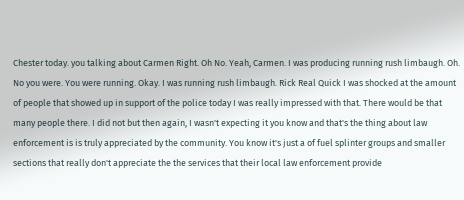Chester today. you talking about Carmen Right. Oh No. Yeah, Carmen. I was producing running rush limbaugh. Oh. No you were. You were running. Okay. I was running rush limbaugh. Rick Real Quick I was shocked at the amount of people that showed up in support of the police today I was really impressed with that. There would be that many people there. I did not but then again, I wasn't expecting it you know and that's the thing about law enforcement is is truly appreciated by the community. You know it's just a of fuel splinter groups and smaller sections that really don't appreciate the the services that their local law enforcement provide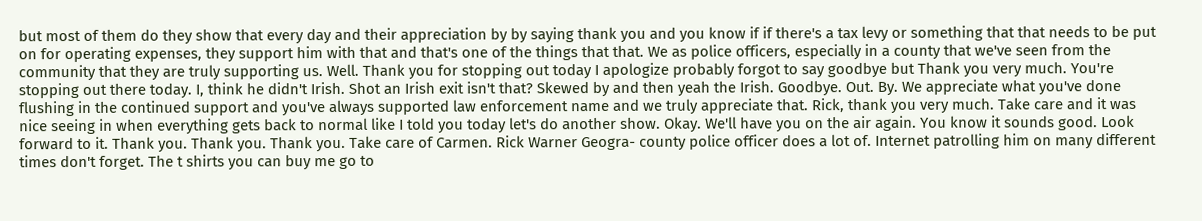but most of them do they show that every day and their appreciation by by saying thank you and you know if if there's a tax levy or something that that needs to be put on for operating expenses, they support him with that and that's one of the things that that. We as police officers, especially in a county that we've seen from the community that they are truly supporting us. Well. Thank you for stopping out today I apologize probably forgot to say goodbye but Thank you very much. You're stopping out there today. I, think he didn't Irish. Shot an Irish exit isn't that? Skewed by and then yeah the Irish. Goodbye. Out. By. We appreciate what you've done flushing in the continued support and you've always supported law enforcement name and we truly appreciate that. Rick, thank you very much. Take care and it was nice seeing in when everything gets back to normal like I told you today let's do another show. Okay. We'll have you on the air again. You know it sounds good. Look forward to it. Thank you. Thank you. Thank you. Take care of Carmen. Rick Warner Geogra- county police officer does a lot of. Internet patrolling him on many different times don't forget. The t shirts you can buy me go to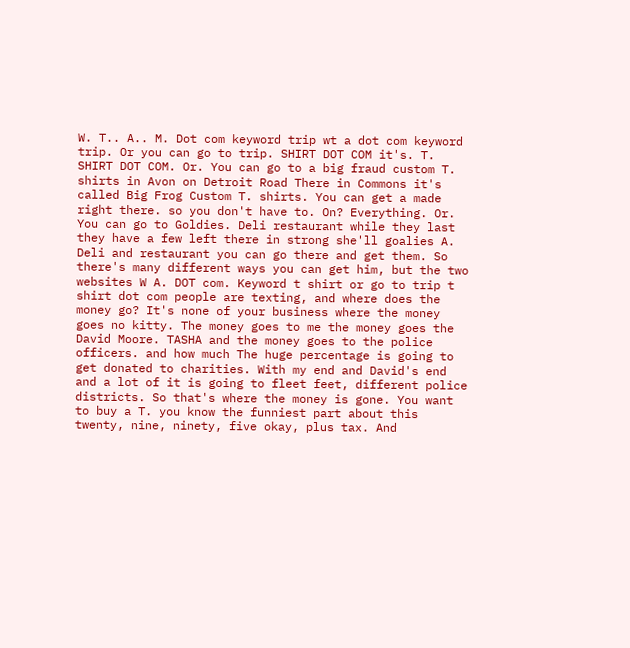W. T.. A.. M. Dot com keyword trip wt a dot com keyword trip. Or you can go to trip. SHIRT DOT COM it's. T. SHIRT DOT COM. Or. You can go to a big fraud custom T. shirts in Avon on Detroit Road There in Commons it's called Big Frog Custom T. shirts. You can get a made right there. so you don't have to. On? Everything. Or. You can go to Goldies. Deli restaurant while they last they have a few left there in strong she'll goalies A. Deli and restaurant you can go there and get them. So there's many different ways you can get him, but the two websites W A. DOT com. Keyword t shirt or go to trip t shirt dot com people are texting, and where does the money go? It's none of your business where the money goes no kitty. The money goes to me the money goes the David Moore. TASHA and the money goes to the police officers. and how much The huge percentage is going to get donated to charities. With my end and David's end and a lot of it is going to fleet feet, different police districts. So that's where the money is gone. You want to buy a T. you know the funniest part about this twenty, nine, ninety, five okay, plus tax. And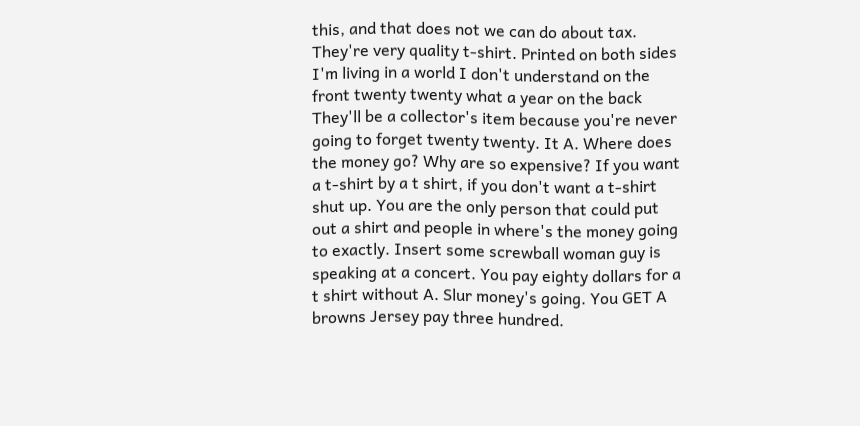this, and that does not we can do about tax. They're very quality t-shirt. Printed on both sides I'm living in a world I don't understand on the front twenty twenty what a year on the back They'll be a collector's item because you're never going to forget twenty twenty. It A. Where does the money go? Why are so expensive? If you want a t-shirt by a t shirt, if you don't want a t-shirt shut up. You are the only person that could put out a shirt and people in where's the money going to exactly. Insert some screwball woman guy is speaking at a concert. You pay eighty dollars for a t shirt without A. Slur money's going. You GET A browns Jersey pay three hundred.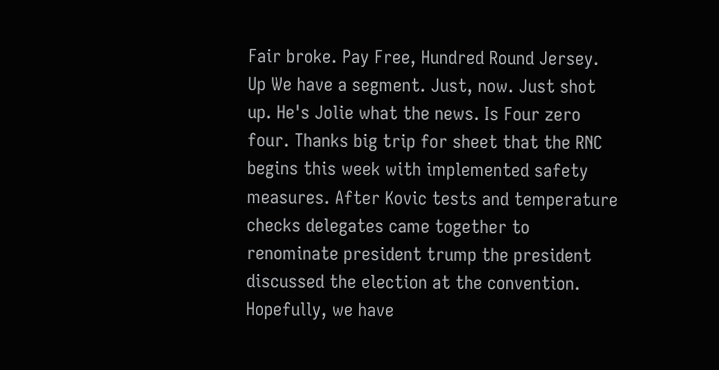Fair broke. Pay Free, Hundred Round Jersey. Up We have a segment. Just, now. Just shot up. He's Jolie what the news. Is Four zero four. Thanks big trip for sheet that the RNC begins this week with implemented safety measures. After Kovic tests and temperature checks delegates came together to renominate president trump the president discussed the election at the convention. Hopefully, we have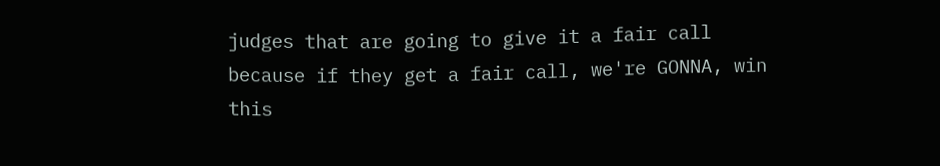judges that are going to give it a fair call because if they get a fair call, we're GONNA, win this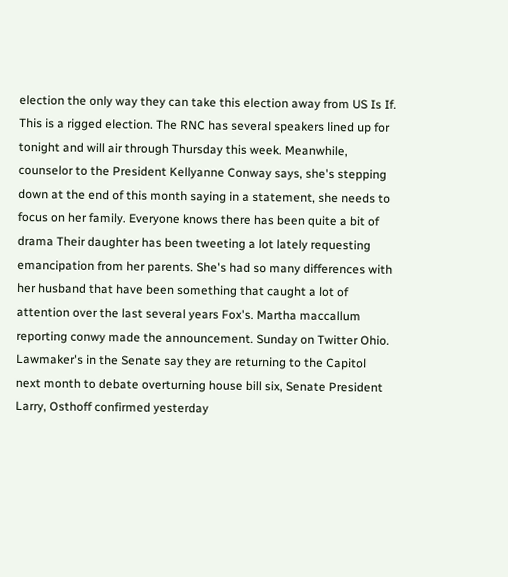election the only way they can take this election away from US Is If. This is a rigged election. The RNC has several speakers lined up for tonight and will air through Thursday this week. Meanwhile, counselor to the President Kellyanne Conway says, she's stepping down at the end of this month saying in a statement, she needs to focus on her family. Everyone knows there has been quite a bit of drama Their daughter has been tweeting a lot lately requesting emancipation from her parents. She's had so many differences with her husband that have been something that caught a lot of attention over the last several years Fox's. Martha maccallum reporting conwy made the announcement. Sunday on Twitter Ohio. Lawmaker's in the Senate say they are returning to the Capitol next month to debate overturning house bill six, Senate President Larry, Osthoff confirmed yesterday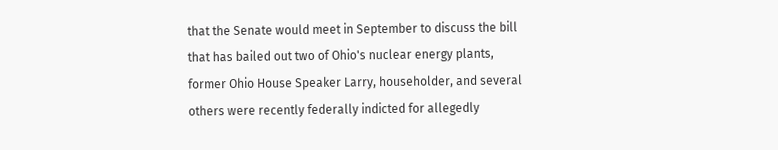that the Senate would meet in September to discuss the bill that has bailed out two of Ohio's nuclear energy plants, former Ohio House Speaker Larry, householder, and several others were recently federally indicted for allegedly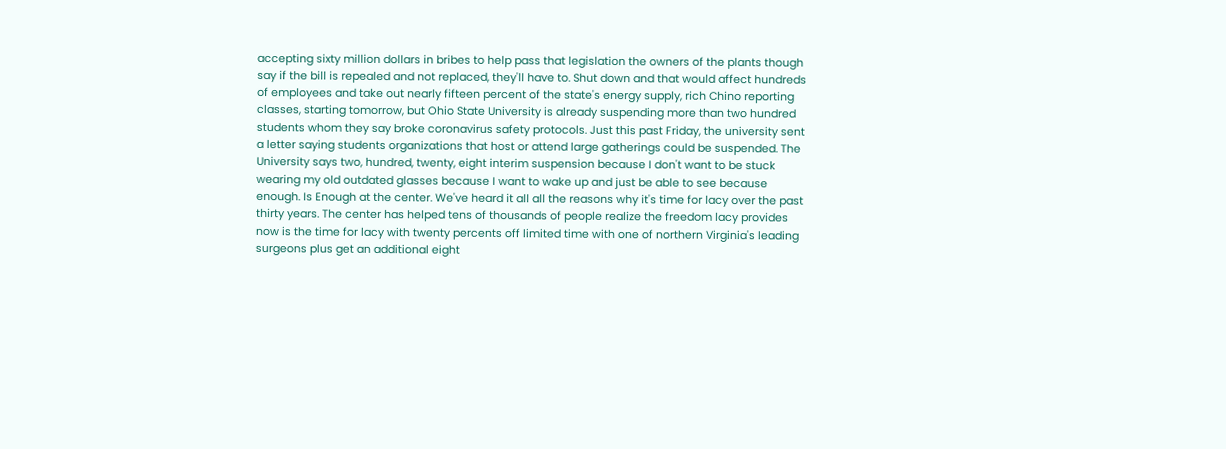accepting sixty million dollars in bribes to help pass that legislation the owners of the plants though say if the bill is repealed and not replaced, they'll have to. Shut down and that would affect hundreds of employees and take out nearly fifteen percent of the state's energy supply, rich Chino reporting classes, starting tomorrow, but Ohio State University is already suspending more than two hundred students whom they say broke coronavirus safety protocols. Just this past Friday, the university sent a letter saying students organizations that host or attend large gatherings could be suspended. The University says two, hundred, twenty, eight interim suspension because I don't want to be stuck wearing my old outdated glasses because I want to wake up and just be able to see because enough. Is Enough at the center. We've heard it all all the reasons why it's time for lacy over the past thirty years. The center has helped tens of thousands of people realize the freedom lacy provides now is the time for lacy with twenty percents off limited time with one of northern Virginia's leading surgeons plus get an additional eight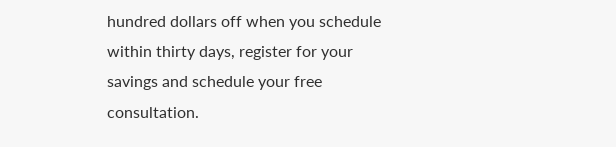hundred dollars off when you schedule within thirty days, register for your savings and schedule your free consultation.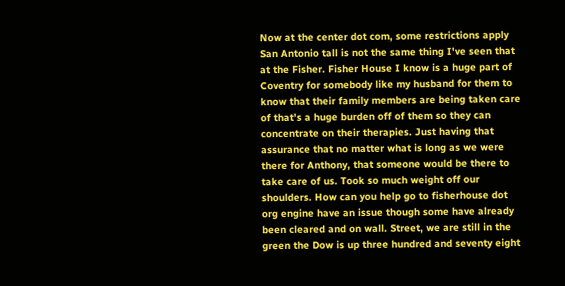Now at the center dot com, some restrictions apply San Antonio tall is not the same thing I've seen that at the Fisher. Fisher House I know is a huge part of Coventry for somebody like my husband for them to know that their family members are being taken care of that's a huge burden off of them so they can concentrate on their therapies. Just having that assurance that no matter what is long as we were there for Anthony, that someone would be there to take care of us. Took so much weight off our shoulders. How can you help go to fisherhouse dot org engine have an issue though some have already been cleared and on wall. Street, we are still in the green the Dow is up three hundred and seventy eight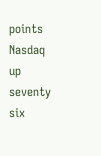points Nasdaq up seventy six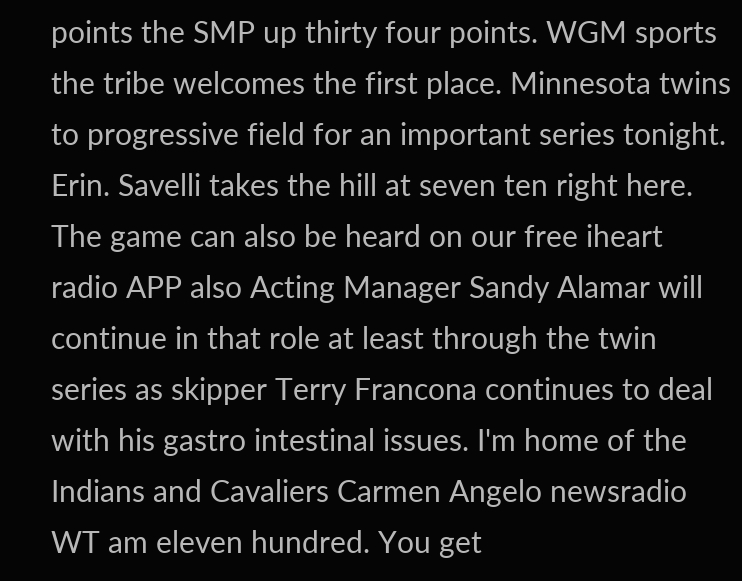points the SMP up thirty four points. WGM sports the tribe welcomes the first place. Minnesota twins to progressive field for an important series tonight. Erin. Savelli takes the hill at seven ten right here. The game can also be heard on our free iheart radio APP also Acting Manager Sandy Alamar will continue in that role at least through the twin series as skipper Terry Francona continues to deal with his gastro intestinal issues. I'm home of the Indians and Cavaliers Carmen Angelo newsradio WT am eleven hundred. You get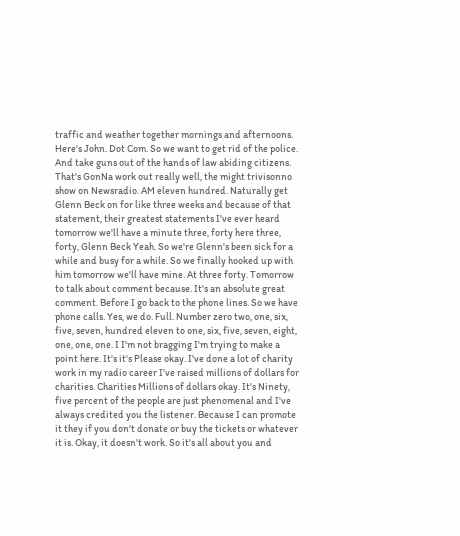traffic and weather together mornings and afternoons. Here's John. Dot Com. So we want to get rid of the police. And take guns out of the hands of law abiding citizens. That's GonNa work out really well, the might trivisonno show on Newsradio. AM eleven hundred. Naturally get Glenn Beck on for like three weeks and because of that statement, their greatest statements I've ever heard tomorrow we'll have a minute three, forty here three, forty, Glenn Beck Yeah. So we're Glenn's been sick for a while and busy for a while. So we finally hooked up with him tomorrow we'll have mine. At three forty. Tomorrow to talk about comment because. It's an absolute great comment. Before I go back to the phone lines. So we have phone calls. Yes, we do. Full. Number zero two, one, six, five, seven, hundred eleven to one, six, five, seven, eight, one, one, one. I I'm not bragging I'm trying to make a point here. It's it's Please okay. I've done a lot of charity work in my radio career I've raised millions of dollars for charities. Charities Millions of dollars okay. It's Ninety, five percent of the people are just phenomenal and I've always credited you the listener. Because I can promote it they if you don't donate or buy the tickets or whatever it is. Okay, it doesn't work. So it's all about you and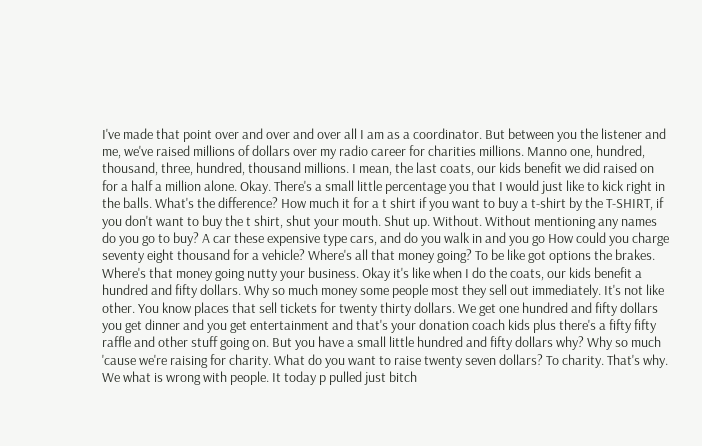I've made that point over and over and over all I am as a coordinator. But between you the listener and me, we've raised millions of dollars over my radio career for charities millions. Manno one, hundred, thousand, three, hundred, thousand millions. I mean, the last coats, our kids benefit we did raised on for a half a million alone. Okay. There's a small little percentage you that I would just like to kick right in the balls. What's the difference? How much it for a t shirt if you want to buy a t-shirt by the T-SHIRT, if you don't want to buy the t shirt, shut your mouth. Shut up. Without. Without mentioning any names do you go to buy? A car these expensive type cars, and do you walk in and you go How could you charge seventy eight thousand for a vehicle? Where's all that money going? To be like got options the brakes. Where's that money going nutty your business. Okay it's like when I do the coats, our kids benefit a hundred and fifty dollars. Why so much money some people most they sell out immediately. It's not like other. You know places that sell tickets for twenty thirty dollars. We get one hundred and fifty dollars you get dinner and you get entertainment and that's your donation coach kids plus there's a fifty fifty raffle and other stuff going on. But you have a small little hundred and fifty dollars why? Why so much 'cause we're raising for charity. What do you want to raise twenty seven dollars? To charity. That's why. We what is wrong with people. It today p pulled just bitch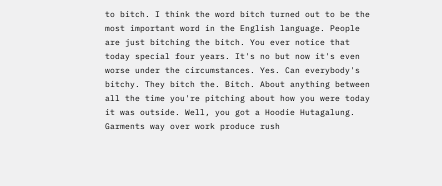to bitch. I think the word bitch turned out to be the most important word in the English language. People are just bitching the bitch. You ever notice that today special four years. It's no but now it's even worse under the circumstances. Yes. Can everybody's bitchy. They bitch the. Bitch. About anything between all the time you're pitching about how you were today it was outside. Well, you got a Hoodie Hutagalung. Garments way over work produce rush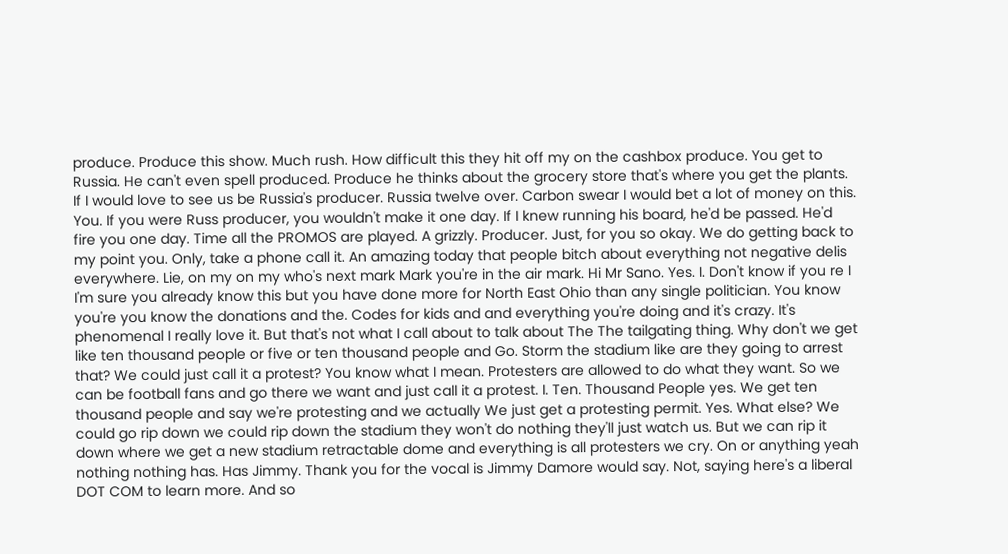produce. Produce this show. Much rush. How difficult this they hit off my on the cashbox produce. You get to Russia. He can't even spell produced. Produce he thinks about the grocery store that's where you get the plants. If I would love to see us be Russia's producer. Russia twelve over. Carbon swear I would bet a lot of money on this. You. If you were Russ producer, you wouldn't make it one day. If I knew running his board, he'd be passed. He'd fire you one day. Time all the PROMOS are played. A grizzly. Producer. Just, for you so okay. We do getting back to my point you. Only, take a phone call it. An amazing today that people bitch about everything not negative delis everywhere. Lie, on my on my who's next mark Mark you're in the air mark. Hi Mr Sano. Yes. I. Don't know if you re I I'm sure you already know this but you have done more for North East Ohio than any single politician. You know you're you know the donations and the. Codes for kids and and everything you're doing and it's crazy. It's phenomenal I really love it. But that's not what I call about to talk about The The tailgating thing. Why don't we get like ten thousand people or five or ten thousand people and Go. Storm the stadium like are they going to arrest that? We could just call it a protest? You know what I mean. Protesters are allowed to do what they want. So we can be football fans and go there we want and just call it a protest. I. Ten. Thousand People yes. We get ten thousand people and say we're protesting and we actually We just get a protesting permit. Yes. What else? We could go rip down we could rip down the stadium they won't do nothing they'll just watch us. But we can rip it down where we get a new stadium retractable dome and everything is all protesters we cry. On or anything yeah nothing nothing has. Has Jimmy. Thank you for the vocal is Jimmy Damore would say. Not, saying here's a liberal DOT COM to learn more. And so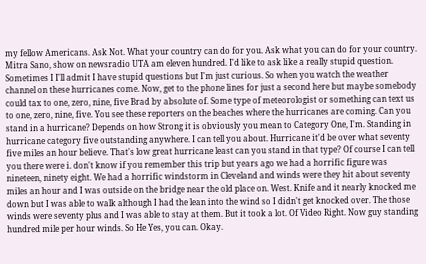my fellow Americans. Ask Not. What your country can do for you. Ask what you can do for your country. Mitra Sano, show on newsradio UTA am eleven hundred. I'd like to ask like a really stupid question. Sometimes I I'll admit I have stupid questions but I'm just curious. So when you watch the weather channel on these hurricanes come. Now, get to the phone lines for just a second here but maybe somebody could tax to one, zero, nine, five Brad by absolute of. Some type of meteorologist or something can text us to one, zero, nine, five. You see these reporters on the beaches where the hurricanes are coming. Can you stand in a hurricane? Depends on how Strong it is obviously you mean to Category One, I'm. Standing in hurricane category five outstanding anywhere. I can tell you about. Hurricane it'd be over what seventy five miles an hour believe. That's low great hurricane least can you stand in that type? Of course I can tell you there were i. don't know if you remember this trip but years ago we had a horrific figure was nineteen, ninety eight. We had a horrific windstorm in Cleveland and winds were they hit about seventy miles an hour and I was outside on the bridge near the old place on. West. Knife and it nearly knocked me down but I was able to walk although I had the lean into the wind so I didn't get knocked over. The those winds were seventy plus and I was able to stay at them. But it took a lot. Of Video Right. Now guy standing hundred mile per hour winds. So He Yes, you can. Okay.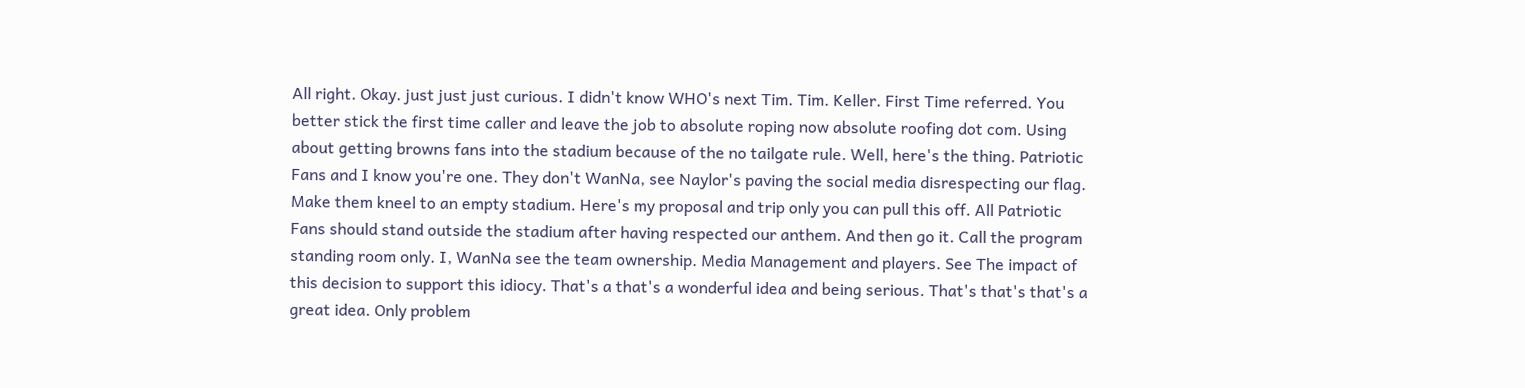All right. Okay. just just just curious. I didn't know WHO's next Tim. Tim. Keller. First Time referred. You better stick the first time caller and leave the job to absolute roping now absolute roofing dot com. Using about getting browns fans into the stadium because of the no tailgate rule. Well, here's the thing. Patriotic Fans and I know you're one. They don't WanNa, see Naylor's paving the social media disrespecting our flag. Make them kneel to an empty stadium. Here's my proposal and trip only you can pull this off. All Patriotic Fans should stand outside the stadium after having respected our anthem. And then go it. Call the program standing room only. I, WanNa see the team ownership. Media Management and players. See The impact of this decision to support this idiocy. That's a that's a wonderful idea and being serious. That's that's that's a great idea. Only problem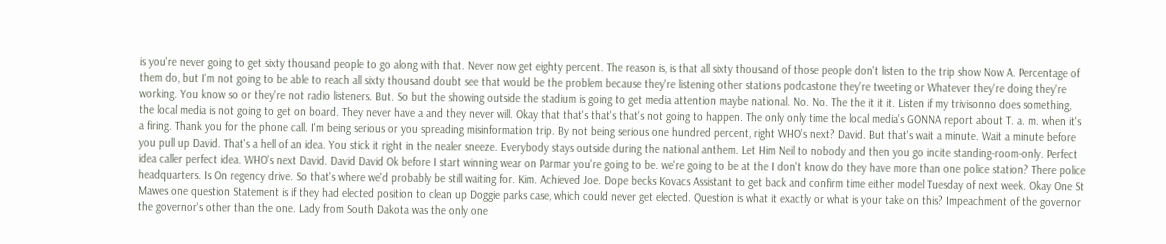is you're never going to get sixty thousand people to go along with that. Never now get eighty percent. The reason is, is that all sixty thousand of those people don't listen to the trip show Now A. Percentage of them do, but I'm not going to be able to reach all sixty thousand doubt see that would be the problem because they're listening other stations podcastone they're tweeting or Whatever they're doing they're working. You know so or they're not radio listeners. But. So but the showing outside the stadium is going to get media attention maybe national. No. No. The the it it it. Listen if my trivisonno does something, the local media is not going to get on board. They never have a and they never will. Okay that that's that's that's not going to happen. The only only time the local media's GONNA report about T. a. m. when it's a firing. Thank you for the phone call. I'm being serious or you spreading misinformation trip. By not being serious one hundred percent, right WHO's next? David. But that's wait a minute. Wait a minute before you pull up David. That's a hell of an idea. You stick it right in the nealer sneeze. Everybody stays outside during the national anthem. Let Him Neil to nobody and then you go incite standing-room-only. Perfect idea caller perfect idea. WHO's next David. David David Ok before I start winning wear on Parmar you're going to be. we're going to be at the I don't know do they have more than one police station? There police headquarters. Is On regency drive. So that's where we'd probably be still waiting for. Kim. Achieved Joe. Dope becks Kovacs Assistant to get back and confirm time either model Tuesday of next week. Okay One St Mawes one question Statement is if they had elected position to clean up Doggie parks case, which could never get elected. Question is what it exactly or what is your take on this? Impeachment of the governor the governor's other than the one. Lady from South Dakota was the only one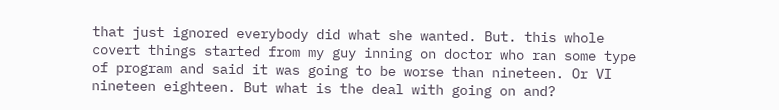that just ignored everybody did what she wanted. But. this whole covert things started from my guy inning on doctor who ran some type of program and said it was going to be worse than nineteen. Or VI nineteen eighteen. But what is the deal with going on and?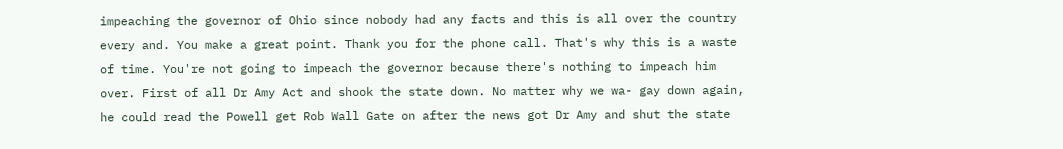impeaching the governor of Ohio since nobody had any facts and this is all over the country every and. You make a great point. Thank you for the phone call. That's why this is a waste of time. You're not going to impeach the governor because there's nothing to impeach him over. First of all Dr Amy Act and shook the state down. No matter why we wa- gay down again, he could read the Powell get Rob Wall Gate on after the news got Dr Amy and shut the state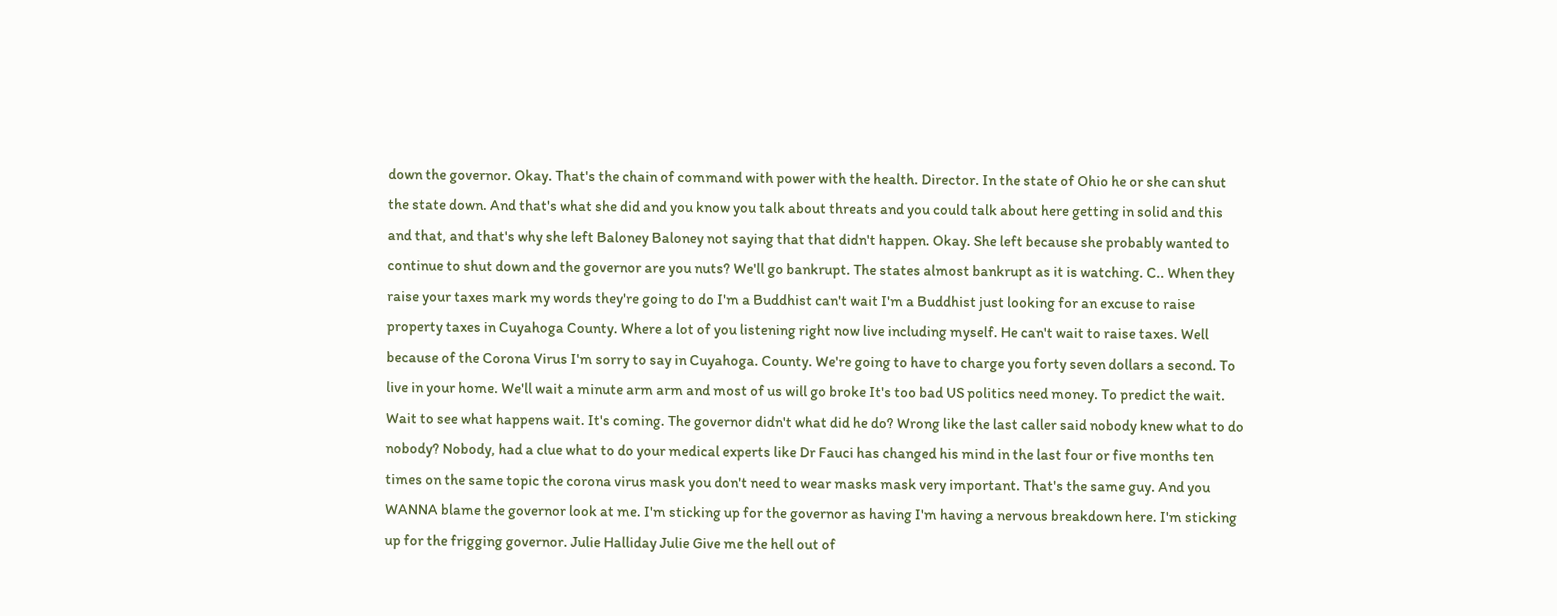down the governor. Okay. That's the chain of command with power with the health. Director. In the state of Ohio he or she can shut the state down. And that's what she did and you know you talk about threats and you could talk about here getting in solid and this and that, and that's why she left Baloney Baloney not saying that that didn't happen. Okay. She left because she probably wanted to continue to shut down and the governor are you nuts? We'll go bankrupt. The states almost bankrupt as it is watching. C.. When they raise your taxes mark my words they're going to do I'm a Buddhist can't wait I'm a Buddhist just looking for an excuse to raise property taxes in Cuyahoga County. Where a lot of you listening right now live including myself. He can't wait to raise taxes. Well because of the Corona Virus I'm sorry to say in Cuyahoga. County. We're going to have to charge you forty seven dollars a second. To live in your home. We'll wait a minute arm arm and most of us will go broke It's too bad US politics need money. To predict the wait. Wait to see what happens wait. It's coming. The governor didn't what did he do? Wrong like the last caller said nobody knew what to do nobody? Nobody, had a clue what to do your medical experts like Dr Fauci has changed his mind in the last four or five months ten times on the same topic the corona virus mask you don't need to wear masks mask very important. That's the same guy. And you WANNA blame the governor look at me. I'm sticking up for the governor as having I'm having a nervous breakdown here. I'm sticking up for the frigging governor. Julie Halliday Julie Give me the hell out of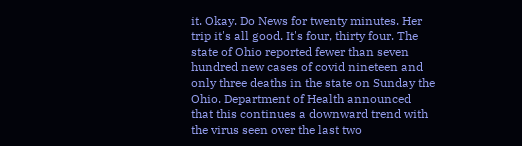it. Okay. Do News for twenty minutes. Her trip it's all good. It's four, thirty four. The state of Ohio reported fewer than seven hundred new cases of covid nineteen and only three deaths in the state on Sunday the Ohio. Department of Health announced that this continues a downward trend with the virus seen over the last two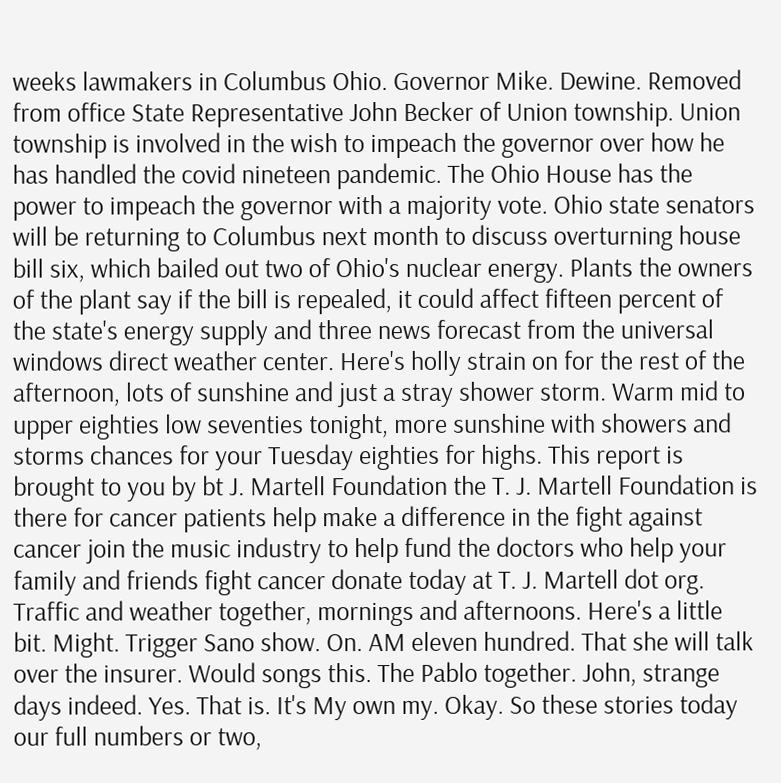weeks lawmakers in Columbus Ohio. Governor Mike. Dewine. Removed from office State Representative John Becker of Union township. Union township is involved in the wish to impeach the governor over how he has handled the covid nineteen pandemic. The Ohio House has the power to impeach the governor with a majority vote. Ohio state senators will be returning to Columbus next month to discuss overturning house bill six, which bailed out two of Ohio's nuclear energy. Plants the owners of the plant say if the bill is repealed, it could affect fifteen percent of the state's energy supply and three news forecast from the universal windows direct weather center. Here's holly strain on for the rest of the afternoon, lots of sunshine and just a stray shower storm. Warm mid to upper eighties low seventies tonight, more sunshine with showers and storms chances for your Tuesday eighties for highs. This report is brought to you by bt J. Martell Foundation the T. J. Martell Foundation is there for cancer patients help make a difference in the fight against cancer join the music industry to help fund the doctors who help your family and friends fight cancer donate today at T. J. Martell dot org. Traffic and weather together, mornings and afternoons. Here's a little bit. Might. Trigger Sano show. On. AM eleven hundred. That she will talk over the insurer. Would songs this. The Pablo together. John, strange days indeed. Yes. That is. It's My own my. Okay. So these stories today our full numbers or two,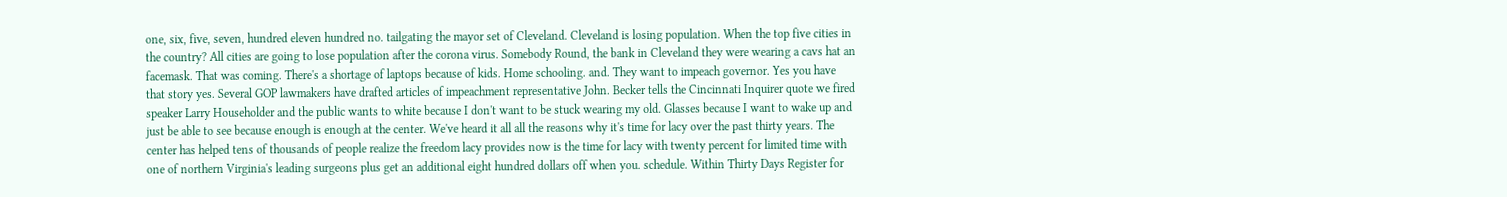one, six, five, seven, hundred eleven hundred no. tailgating the mayor set of Cleveland. Cleveland is losing population. When the top five cities in the country? All cities are going to lose population after the corona virus. Somebody Round, the bank in Cleveland they were wearing a cavs hat an facemask. That was coming. There's a shortage of laptops because of kids. Home schooling. and. They want to impeach governor. Yes you have that story yes. Several GOP lawmakers have drafted articles of impeachment representative John. Becker tells the Cincinnati Inquirer quote we fired speaker Larry Householder and the public wants to white because I don't want to be stuck wearing my old. Glasses because I want to wake up and just be able to see because enough is enough at the center. We've heard it all all the reasons why it's time for lacy over the past thirty years. The center has helped tens of thousands of people realize the freedom lacy provides now is the time for lacy with twenty percent for limited time with one of northern Virginia's leading surgeons plus get an additional eight hundred dollars off when you. schedule. Within Thirty Days Register for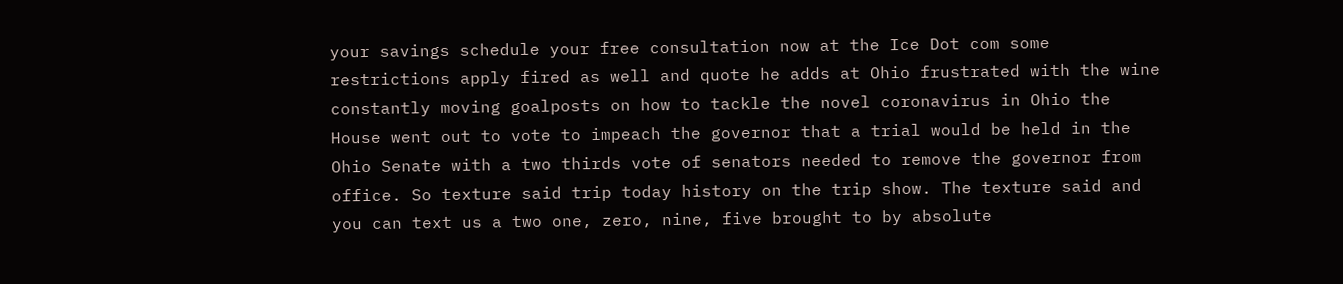your savings schedule your free consultation now at the Ice Dot com some restrictions apply fired as well and quote he adds at Ohio frustrated with the wine constantly moving goalposts on how to tackle the novel coronavirus in Ohio the House went out to vote to impeach the governor that a trial would be held in the Ohio Senate with a two thirds vote of senators needed to remove the governor from office. So texture said trip today history on the trip show. The texture said and you can text us a two one, zero, nine, five brought to by absolute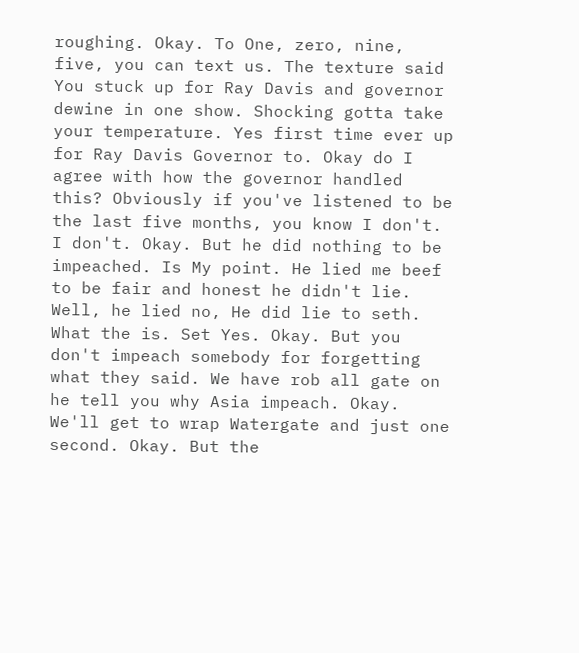roughing. Okay. To One, zero, nine, five, you can text us. The texture said You stuck up for Ray Davis and governor dewine in one show. Shocking gotta take your temperature. Yes first time ever up for Ray Davis Governor to. Okay do I agree with how the governor handled this? Obviously if you've listened to be the last five months, you know I don't. I don't. Okay. But he did nothing to be impeached. Is My point. He lied me beef to be fair and honest he didn't lie. Well, he lied no, He did lie to seth. What the is. Set Yes. Okay. But you don't impeach somebody for forgetting what they said. We have rob all gate on he tell you why Asia impeach. Okay. We'll get to wrap Watergate and just one second. Okay. But the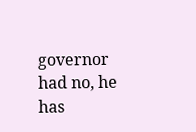governor had no, he has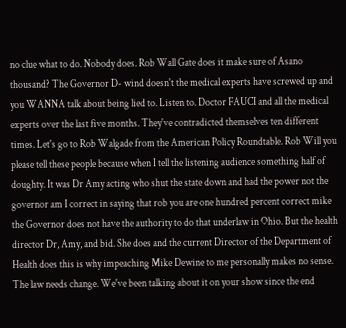no clue what to do. Nobody does. Rob Wall Gate does it make sure of Asano thousand? The Governor D- wind doesn't the medical experts have screwed up and you WANNA talk about being lied to. Listen to. Doctor FAUCI and all the medical experts over the last five months. They've contradicted themselves ten different times. Let's go to Rob Walgade from the American Policy Roundtable. Rob Will you please tell these people because when I tell the listening audience something half of doughty. It was Dr Amy acting who shut the state down and had the power not the governor am I correct in saying that rob you are one hundred percent correct mike the Governor does not have the authority to do that underlaw in Ohio. But the health director Dr, Amy, and bid. She does and the current Director of the Department of Health does this is why impeaching Mike Dewine to me personally makes no sense. The law needs change. We've been talking about it on your show since the end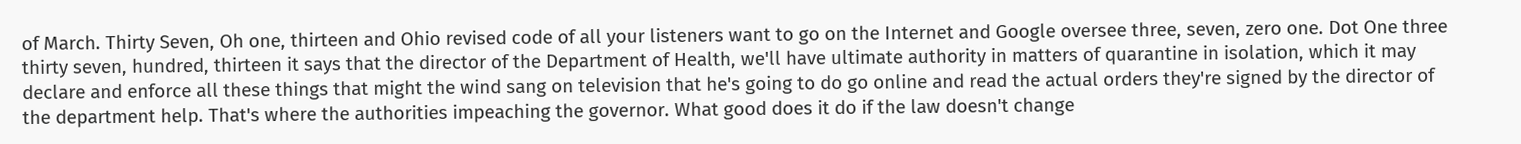of March. Thirty Seven, Oh one, thirteen and Ohio revised code of all your listeners want to go on the Internet and Google oversee three, seven, zero one. Dot One three thirty seven, hundred, thirteen it says that the director of the Department of Health, we'll have ultimate authority in matters of quarantine in isolation, which it may declare and enforce all these things that might the wind sang on television that he's going to do go online and read the actual orders they're signed by the director of the department help. That's where the authorities impeaching the governor. What good does it do if the law doesn't change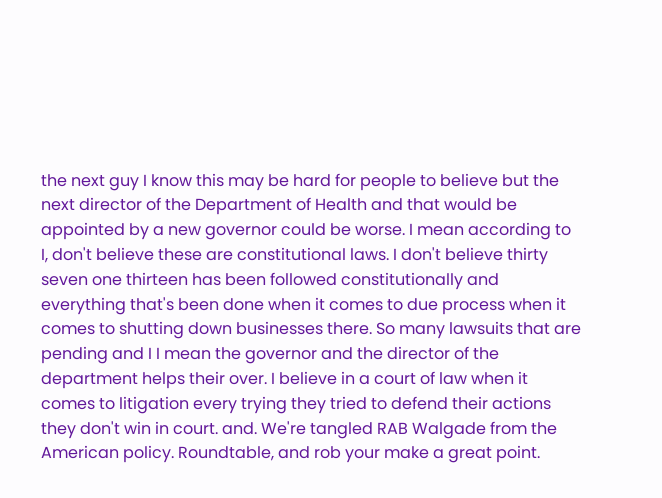the next guy I know this may be hard for people to believe but the next director of the Department of Health and that would be appointed by a new governor could be worse. I mean according to I, don't believe these are constitutional laws. I don't believe thirty seven one thirteen has been followed constitutionally and everything that's been done when it comes to due process when it comes to shutting down businesses there. So many lawsuits that are pending and I I mean the governor and the director of the department helps their over. I believe in a court of law when it comes to litigation every trying they tried to defend their actions they don't win in court. and. We're tangled RAB Walgade from the American policy. Roundtable, and rob your make a great point.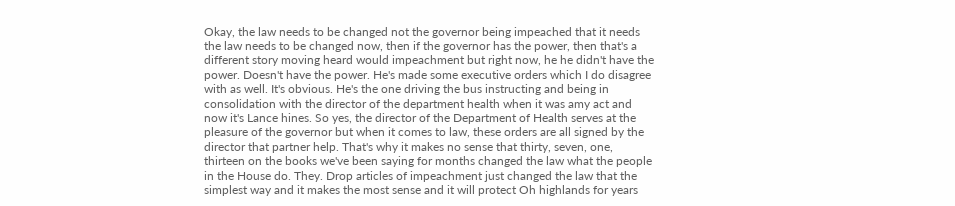Okay, the law needs to be changed not the governor being impeached that it needs the law needs to be changed now, then if the governor has the power, then that's a different story moving heard would impeachment but right now, he he didn't have the power. Doesn't have the power. He's made some executive orders which I do disagree with as well. It's obvious. He's the one driving the bus instructing and being in consolidation with the director of the department health when it was amy act and now it's Lance hines. So yes, the director of the Department of Health serves at the pleasure of the governor but when it comes to law, these orders are all signed by the director that partner help. That's why it makes no sense that thirty, seven, one, thirteen on the books we've been saying for months changed the law what the people in the House do. They. Drop articles of impeachment just changed the law that the simplest way and it makes the most sense and it will protect Oh highlands for years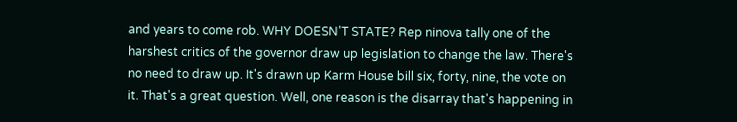and years to come rob. WHY DOESN'T STATE? Rep ninova tally one of the harshest critics of the governor draw up legislation to change the law. There's no need to draw up. It's drawn up Karm House bill six, forty, nine, the vote on it. That's a great question. Well, one reason is the disarray that's happening in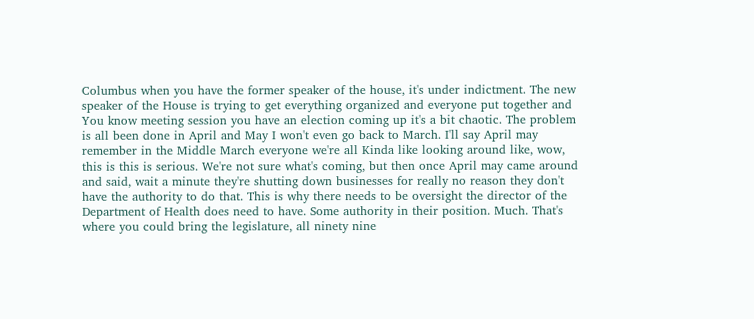Columbus when you have the former speaker of the house, it's under indictment. The new speaker of the House is trying to get everything organized and everyone put together and You know meeting session you have an election coming up it's a bit chaotic. The problem is all been done in April and May I won't even go back to March. I'll say April may remember in the Middle March everyone we're all Kinda like looking around like, wow, this is this is serious. We're not sure what's coming, but then once April may came around and said, wait a minute they're shutting down businesses for really no reason they don't have the authority to do that. This is why there needs to be oversight the director of the Department of Health does need to have. Some authority in their position. Much. That's where you could bring the legislature, all ninety nine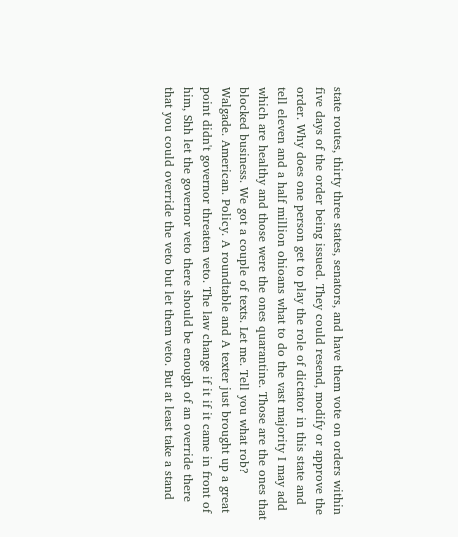state routes, thirty three states, senators, and have them vote on orders within five days of the order being issued. They could resend, modify or approve the order. Why does one person get to play the role of dictator in this state and tell eleven and a half million ohioans what to do the vast majority I may add which are healthy and those were the ones quarantine. Those are the ones that blocked business. We got a couple of texts. Let me. Tell you what rob? Walgade. American. Policy. A roundtable and A texter just brought up a great point didn't governor threaten veto. The law change if it if it came in front of him, Shh let the governor veto there should be enough of an override there that you could override the veto but let them veto. But at least take a stand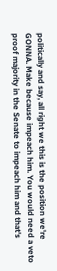politically and say, all right we this is the position we're GONNA. Make because impeach him. You would need a veto proof majority in the Senate to impeach him and that's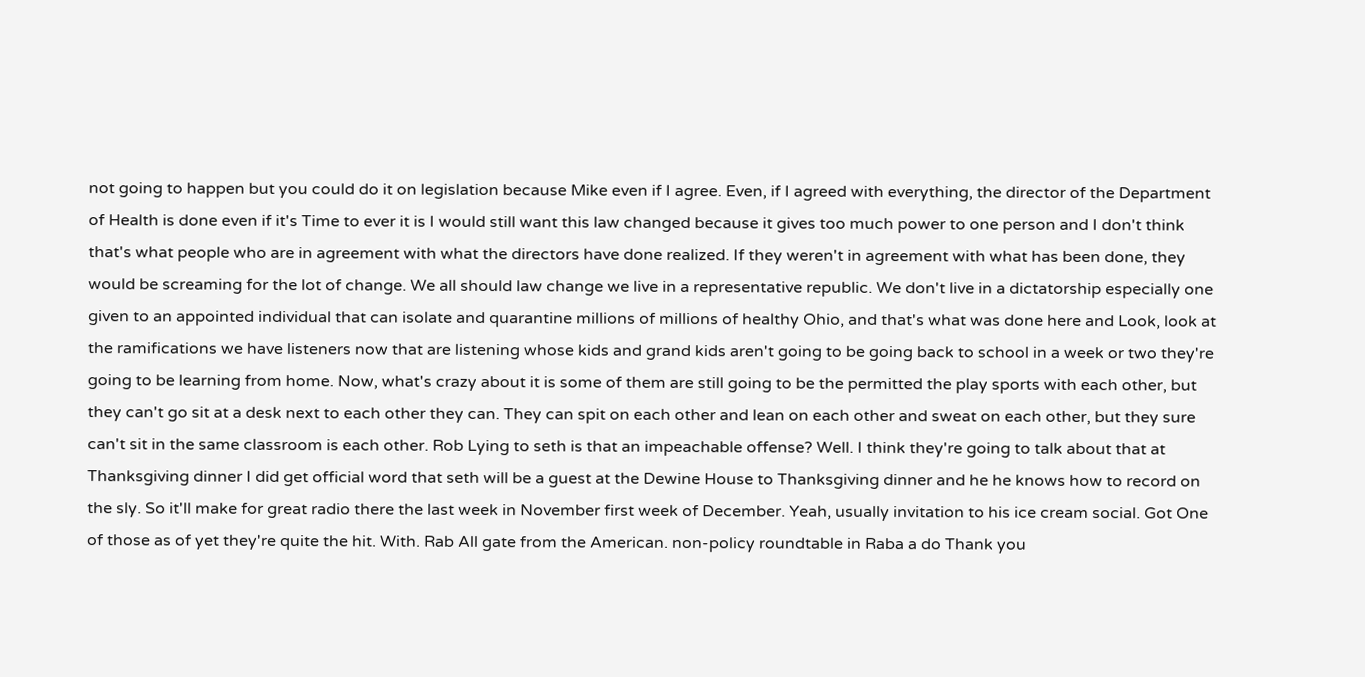not going to happen but you could do it on legislation because Mike even if I agree. Even, if I agreed with everything, the director of the Department of Health is done even if it's Time to ever it is I would still want this law changed because it gives too much power to one person and I don't think that's what people who are in agreement with what the directors have done realized. If they weren't in agreement with what has been done, they would be screaming for the lot of change. We all should law change we live in a representative republic. We don't live in a dictatorship especially one given to an appointed individual that can isolate and quarantine millions of millions of healthy Ohio, and that's what was done here and Look, look at the ramifications we have listeners now that are listening whose kids and grand kids aren't going to be going back to school in a week or two they're going to be learning from home. Now, what's crazy about it is some of them are still going to be the permitted the play sports with each other, but they can't go sit at a desk next to each other they can. They can spit on each other and lean on each other and sweat on each other, but they sure can't sit in the same classroom is each other. Rob Lying to seth is that an impeachable offense? Well. I think they're going to talk about that at Thanksgiving dinner I did get official word that seth will be a guest at the Dewine House to Thanksgiving dinner and he he knows how to record on the sly. So it'll make for great radio there the last week in November first week of December. Yeah, usually invitation to his ice cream social. Got One of those as of yet they're quite the hit. With. Rab All gate from the American. non-policy roundtable in Raba a do Thank you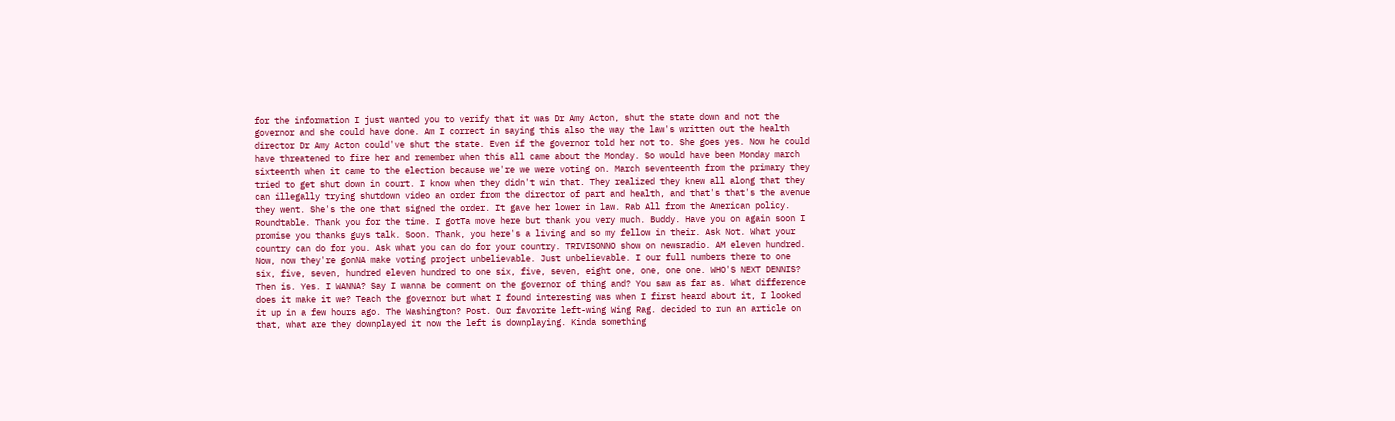for the information I just wanted you to verify that it was Dr Amy Acton, shut the state down and not the governor and she could have done. Am I correct in saying this also the way the law's written out the health director Dr Amy Acton could've shut the state. Even if the governor told her not to. She goes yes. Now he could have threatened to fire her and remember when this all came about the Monday. So would have been Monday march sixteenth when it came to the election because we're we were voting on. March seventeenth from the primary they tried to get shut down in court. I know when they didn't win that. They realized they knew all along that they can illegally trying shutdown video an order from the director of part and health, and that's that's the avenue they went. She's the one that signed the order. It gave her lower in law. Rab All from the American policy. Roundtable. Thank you for the time. I gotTa move here but thank you very much. Buddy. Have you on again soon I promise you thanks guys talk. Soon. Thank, you here's a living and so my fellow in their. Ask Not. What your country can do for you. Ask what you can do for your country. TRIVISONNO show on newsradio. AM eleven hundred. Now, now they're gonNA make voting project unbelievable. Just unbelievable. I our full numbers there to one six, five, seven, hundred eleven hundred to one six, five, seven, eight one, one, one one. WHO'S NEXT DENNIS? Then is. Yes. I WANNA? Say I wanna be comment on the governor of thing and? You saw as far as. What difference does it make it we? Teach the governor but what I found interesting was when I first heard about it, I looked it up in a few hours ago. The Washington? Post. Our favorite left-wing Wing Rag. decided to run an article on that, what are they downplayed it now the left is downplaying. Kinda something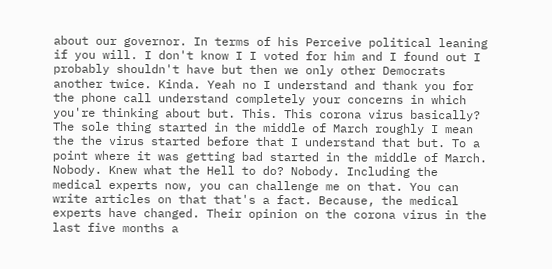about our governor. In terms of his Perceive political leaning if you will. I don't know I I voted for him and I found out I probably shouldn't have but then we only other Democrats another twice. Kinda. Yeah no I understand and thank you for the phone call understand completely your concerns in which you're thinking about but. This. This corona virus basically? The sole thing started in the middle of March roughly I mean the the virus started before that I understand that but. To a point where it was getting bad started in the middle of March. Nobody. Knew what the Hell to do? Nobody. Including the medical experts now, you can challenge me on that. You can write articles on that that's a fact. Because, the medical experts have changed. Their opinion on the corona virus in the last five months a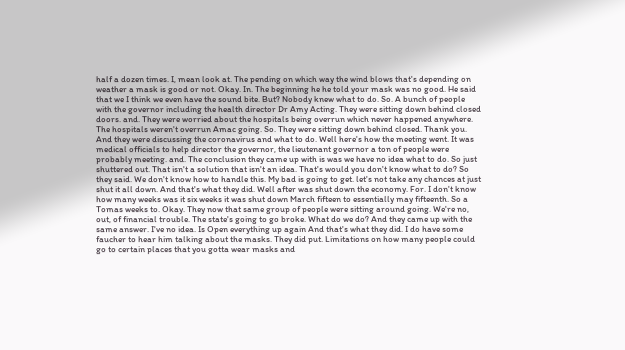half a dozen times. I, mean look at. The pending on which way the wind blows that's depending on weather a mask is good or not. Okay. In. The beginning he he told your mask was no good. He said that we I think we even have the sound bite. But? Nobody knew what to do. So. A bunch of people with the governor including the health director Dr Amy Acting. They were sitting down behind closed doors. and. They were worried about the hospitals being overrun which never happened anywhere. The hospitals weren't overrun Amac going. So. They were sitting down behind closed. Thank you. And they were discussing the coronavirus and what to do. Well here's how the meeting went. It was medical officials to help director the governor, the lieutenant governor a ton of people were probably meeting. and. The conclusion they came up with is was we have no idea what to do. So just shuttered out. That isn't a solution that isn't an idea. That's would you don't know what to do? So they said. We don't know how to handle this. My bad is going to get. let's not take any chances at just shut it all down. And that's what they did. Well after was shut down the economy. For. I don't know how many weeks was it six weeks it was shut down March fifteen to essentially may fifteenth. So a Tomas weeks to. Okay. They now that same group of people were sitting around going. We're no, out, of financial trouble. The state's going to go broke. What do we do? And they came up with the same answer. I've no idea. Is Open everything up again And that's what they did. I do have some faucher to hear him talking about the masks. They did put. Limitations on how many people could go to certain places that you gotta wear masks and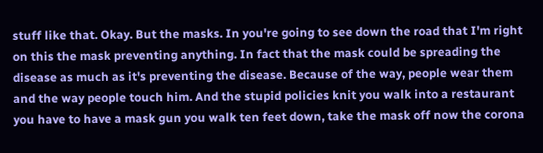stuff like that. Okay. But the masks. In you're going to see down the road that I'm right on this the mask preventing anything. In fact that the mask could be spreading the disease as much as it's preventing the disease. Because of the way, people wear them and the way people touch him. And the stupid policies knit you walk into a restaurant you have to have a mask gun you walk ten feet down, take the mask off now the corona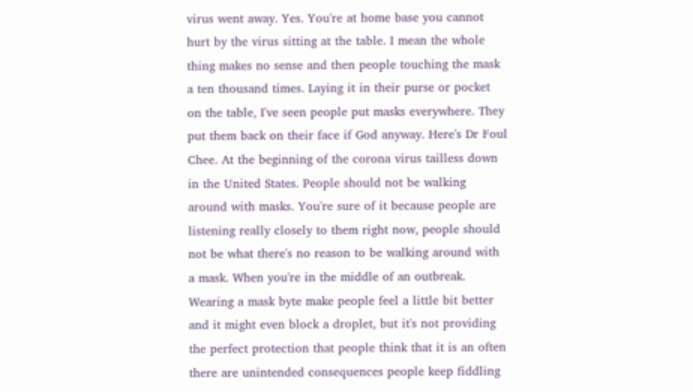virus went away. Yes. You're at home base you cannot hurt by the virus sitting at the table. I mean the whole thing makes no sense and then people touching the mask a ten thousand times. Laying it in their purse or pocket on the table, I've seen people put masks everywhere. They put them back on their face if God anyway. Here's Dr Foul Chee. At the beginning of the corona virus tailless down in the United States. People should not be walking around with masks. You're sure of it because people are listening really closely to them right now, people should not be what there's no reason to be walking around with a mask. When you're in the middle of an outbreak. Wearing a mask byte make people feel a little bit better and it might even block a droplet, but it's not providing the perfect protection that people think that it is an often there are unintended consequences people keep fiddling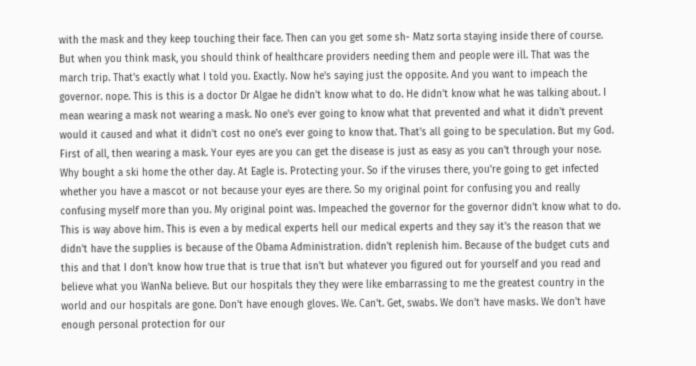with the mask and they keep touching their face. Then can you get some sh- Matz sorta staying inside there of course. But when you think mask, you should think of healthcare providers needing them and people were ill. That was the march trip. That's exactly what I told you. Exactly. Now he's saying just the opposite. And you want to impeach the governor. nope. This is this is a doctor Dr Algae he didn't know what to do. He didn't know what he was talking about. I mean wearing a mask not wearing a mask. No one's ever going to know what that prevented and what it didn't prevent would it caused and what it didn't cost no one's ever going to know that. That's all going to be speculation. But my God. First of all, then wearing a mask. Your eyes are you can get the disease is just as easy as you can't through your nose. Why bought a ski home the other day. At Eagle is. Protecting your. So if the viruses there, you're going to get infected whether you have a mascot or not because your eyes are there. So my original point for confusing you and really confusing myself more than you. My original point was. Impeached the governor for the governor didn't know what to do. This is way above him. This is even a by medical experts hell our medical experts and they say it's the reason that we didn't have the supplies is because of the Obama Administration. didn't replenish him. Because of the budget cuts and this and that I don't know how true that is true that isn't but whatever you figured out for yourself and you read and believe what you WanNa believe. But our hospitals they they were like embarrassing to me the greatest country in the world and our hospitals are gone. Don't have enough gloves. We. Can't. Get, swabs. We don't have masks. We don't have enough personal protection for our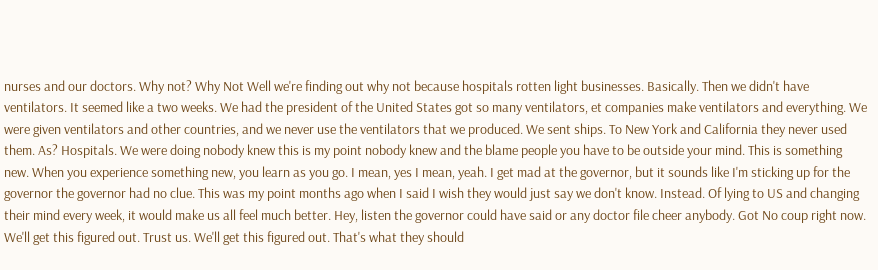nurses and our doctors. Why not? Why Not Well we're finding out why not because hospitals rotten light businesses. Basically. Then we didn't have ventilators. It seemed like a two weeks. We had the president of the United States got so many ventilators, et companies make ventilators and everything. We were given ventilators and other countries, and we never use the ventilators that we produced. We sent ships. To New York and California they never used them. As? Hospitals. We were doing nobody knew this is my point nobody knew and the blame people you have to be outside your mind. This is something new. When you experience something new, you learn as you go. I mean, yes I mean, yeah. I get mad at the governor, but it sounds like I'm sticking up for the governor the governor had no clue. This was my point months ago when I said I wish they would just say we don't know. Instead. Of lying to US and changing their mind every week, it would make us all feel much better. Hey, listen the governor could have said or any doctor file cheer anybody. Got No coup right now. We'll get this figured out. Trust us. We'll get this figured out. That's what they should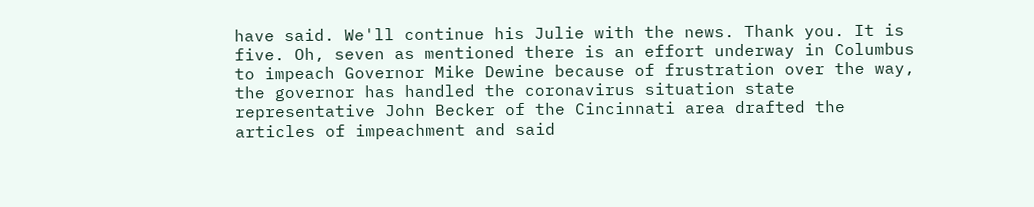have said. We'll continue his Julie with the news. Thank you. It is five. Oh, seven as mentioned there is an effort underway in Columbus to impeach Governor Mike Dewine because of frustration over the way, the governor has handled the coronavirus situation state representative John Becker of the Cincinnati area drafted the articles of impeachment and said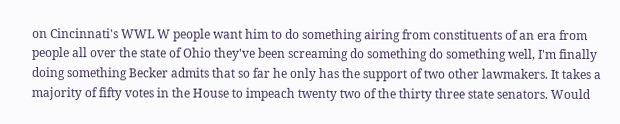on Cincinnati's WWL W people want him to do something airing from constituents of an era from people all over the state of Ohio they've been screaming do something do something well, I'm finally doing something Becker admits that so far he only has the support of two other lawmakers. It takes a majority of fifty votes in the House to impeach twenty two of the thirty three state senators. Would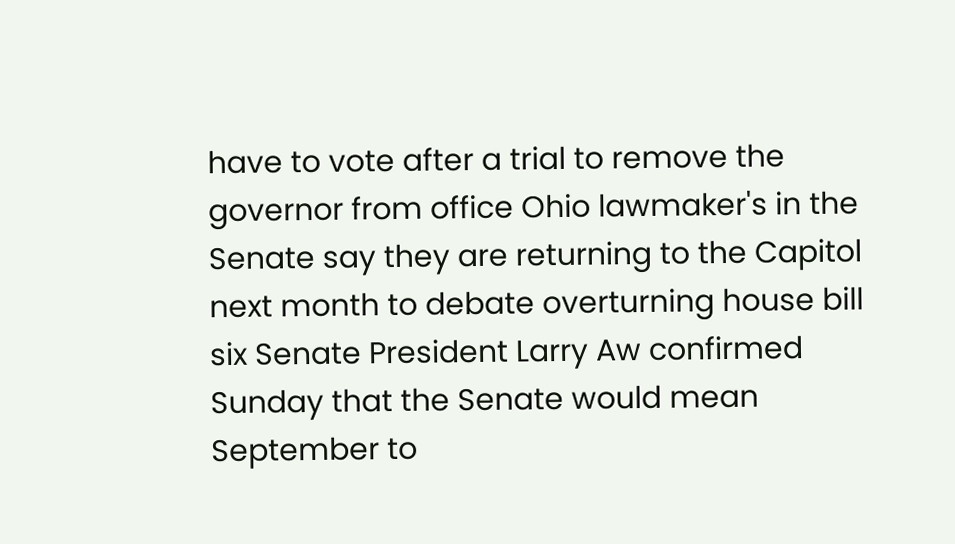have to vote after a trial to remove the governor from office Ohio lawmaker's in the Senate say they are returning to the Capitol next month to debate overturning house bill six Senate President Larry Aw confirmed Sunday that the Senate would mean September to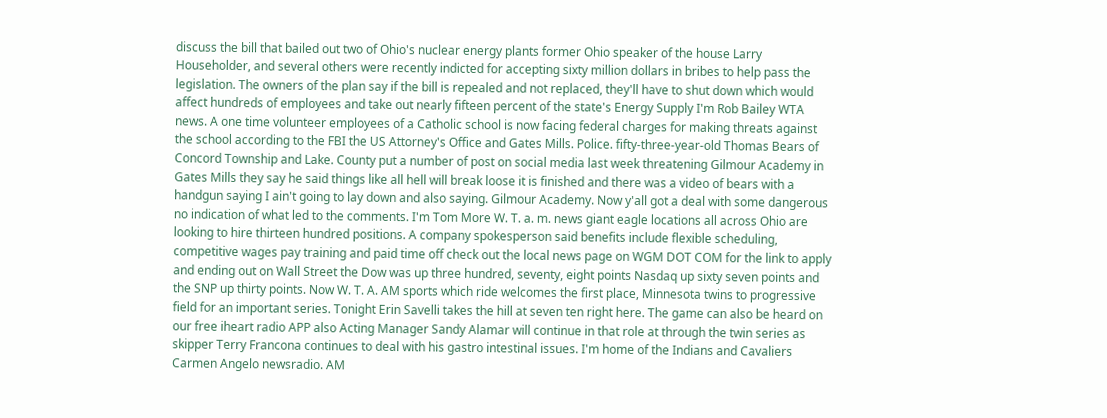discuss the bill that bailed out two of Ohio's nuclear energy plants former Ohio speaker of the house Larry Householder, and several others were recently indicted for accepting sixty million dollars in bribes to help pass the legislation. The owners of the plan say if the bill is repealed and not replaced, they'll have to shut down which would affect hundreds of employees and take out nearly fifteen percent of the state's Energy Supply I'm Rob Bailey WTA news. A one time volunteer employees of a Catholic school is now facing federal charges for making threats against the school according to the FBI the US Attorney's Office and Gates Mills. Police. fifty-three-year-old Thomas Bears of Concord Township and Lake. County put a number of post on social media last week threatening Gilmour Academy in Gates Mills they say he said things like all hell will break loose it is finished and there was a video of bears with a handgun saying I ain't going to lay down and also saying. Gilmour Academy. Now y'all got a deal with some dangerous no indication of what led to the comments. I'm Tom More W. T. a. m. news giant eagle locations all across Ohio are looking to hire thirteen hundred positions. A company spokesperson said benefits include flexible scheduling, competitive wages pay training and paid time off check out the local news page on WGM DOT COM for the link to apply and ending out on Wall Street the Dow was up three hundred, seventy, eight points Nasdaq up sixty seven points and the SNP up thirty points. Now W. T. A. AM sports which ride welcomes the first place, Minnesota twins to progressive field for an important series. Tonight Erin Savelli takes the hill at seven ten right here. The game can also be heard on our free iheart radio APP also Acting Manager Sandy Alamar will continue in that role at through the twin series as skipper Terry Francona continues to deal with his gastro intestinal issues. I'm home of the Indians and Cavaliers Carmen Angelo newsradio. AM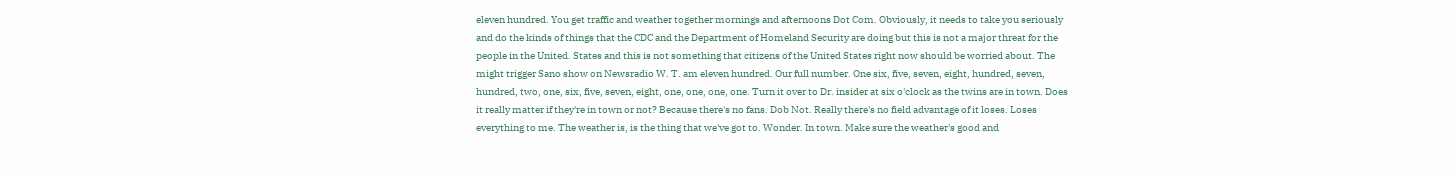eleven hundred. You get traffic and weather together mornings and afternoons Dot Com. Obviously, it needs to take you seriously and do the kinds of things that the CDC and the Department of Homeland Security are doing but this is not a major threat for the people in the United. States and this is not something that citizens of the United States right now should be worried about. The might trigger Sano show on Newsradio W. T. am eleven hundred. Our full number. One six, five, seven, eight, hundred, seven, hundred, two, one, six, five, seven, eight, one, one, one, one. Turn it over to Dr. insider at six o'clock as the twins are in town. Does it really matter if they're in town or not? Because there's no fans. Dob Not. Really there's no field advantage of it loses. Loses everything to me. The weather is, is the thing that we've got to. Wonder. In town. Make sure the weather's good and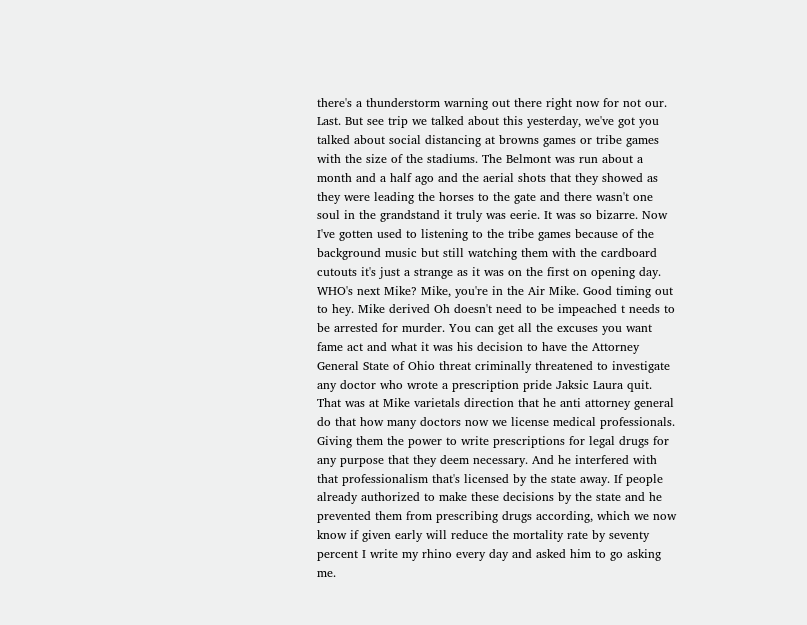there's a thunderstorm warning out there right now for not our. Last. But see trip we talked about this yesterday, we've got you talked about social distancing at browns games or tribe games with the size of the stadiums. The Belmont was run about a month and a half ago and the aerial shots that they showed as they were leading the horses to the gate and there wasn't one soul in the grandstand it truly was eerie. It was so bizarre. Now I've gotten used to listening to the tribe games because of the background music but still watching them with the cardboard cutouts it's just a strange as it was on the first on opening day. WHO's next Mike? Mike, you're in the Air Mike. Good timing out to hey. Mike derived Oh doesn't need to be impeached t needs to be arrested for murder. You can get all the excuses you want fame act and what it was his decision to have the Attorney General State of Ohio threat criminally threatened to investigate any doctor who wrote a prescription pride Jaksic Laura quit. That was at Mike varietals direction that he anti attorney general do that how many doctors now we license medical professionals. Giving them the power to write prescriptions for legal drugs for any purpose that they deem necessary. And he interfered with that professionalism that's licensed by the state away. If people already authorized to make these decisions by the state and he prevented them from prescribing drugs according, which we now know if given early will reduce the mortality rate by seventy percent I write my rhino every day and asked him to go asking me.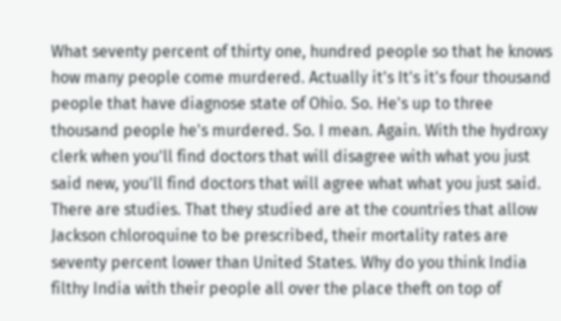What seventy percent of thirty one, hundred people so that he knows how many people come murdered. Actually it's It's it's four thousand people that have diagnose state of Ohio. So. He's up to three thousand people he's murdered. So. I mean. Again. With the hydroxy clerk when you'll find doctors that will disagree with what you just said new, you'll find doctors that will agree what what you just said. There are studies. That they studied are at the countries that allow Jackson chloroquine to be prescribed, their mortality rates are seventy percent lower than United States. Why do you think India filthy India with their people all over the place theft on top of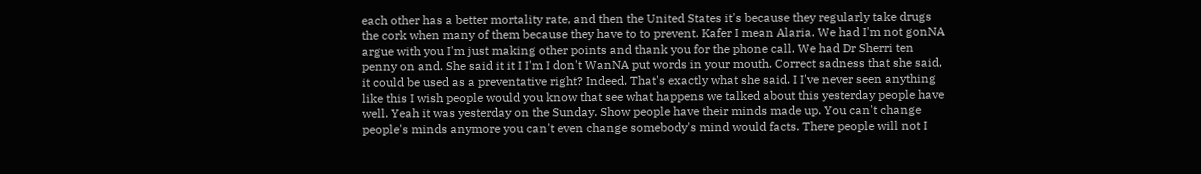each other has a better mortality rate, and then the United States it's because they regularly take drugs the cork when many of them because they have to to prevent. Kafer I mean Alaria. We had I'm not gonNA argue with you I'm just making other points and thank you for the phone call. We had Dr Sherri ten penny on and. She said it it I I'm I don't WanNA put words in your mouth. Correct sadness that she said, it could be used as a preventative right? Indeed. That's exactly what she said. I I've never seen anything like this I wish people would you know that see what happens we talked about this yesterday people have well. Yeah it was yesterday on the Sunday. Show people have their minds made up. You can't change people's minds anymore you can't even change somebody's mind would facts. There people will not I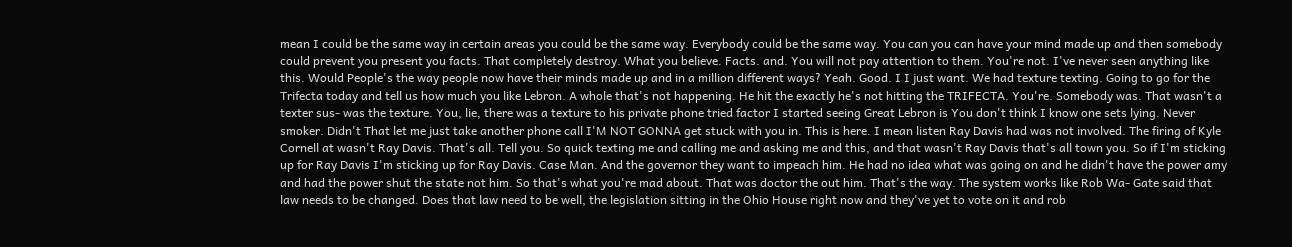mean I could be the same way in certain areas you could be the same way. Everybody could be the same way. You can you can have your mind made up and then somebody could prevent you present you facts. That completely destroy. What you believe. Facts. and. You will not pay attention to them. You're not. I've never seen anything like this. Would People's the way people now have their minds made up and in a million different ways? Yeah. Good. I I just want. We had texture texting. Going to go for the Trifecta today and tell us how much you like Lebron. A whole that's not happening. He hit the exactly he's not hitting the TRIFECTA. You're. Somebody was. That wasn't a texter sus- was the texture. You, lie, there was a texture to his private phone tried factor I started seeing Great Lebron is You don't think I know one sets lying. Never smoker. Didn't That let me just take another phone call I'M NOT GONNA get stuck with you in. This is here. I mean listen Ray Davis had was not involved. The firing of Kyle Cornell at wasn't Ray Davis. That's all. Tell you. So quick texting me and calling me and asking me and this, and that wasn't Ray Davis that's all town you. So if I'm sticking up for Ray Davis I'm sticking up for Ray Davis. Case Man. And the governor they want to impeach him. He had no idea what was going on and he didn't have the power amy and had the power shut the state not him. So that's what you're mad about. That was doctor the out him. That's the way. The system works like Rob Wa- Gate said that law needs to be changed. Does that law need to be well, the legislation sitting in the Ohio House right now and they've yet to vote on it and rob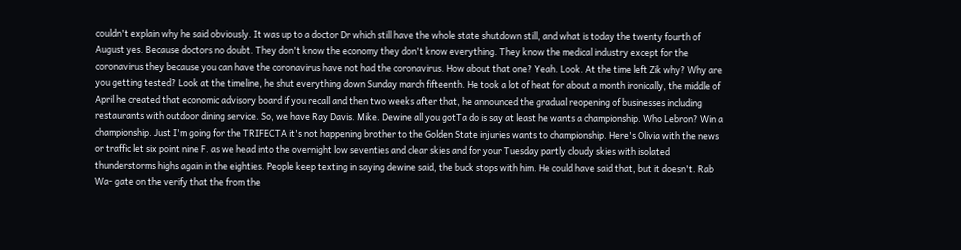couldn't explain why he said obviously. It was up to a doctor Dr which still have the whole state shutdown still, and what is today the twenty fourth of August yes. Because doctors no doubt. They don't know the economy they don't know everything. They know the medical industry except for the coronavirus they because you can have the coronavirus have not had the coronavirus. How about that one? Yeah. Look. At the time left Zik why? Why are you getting tested? Look at the timeline, he shut everything down Sunday march fifteenth. He took a lot of heat for about a month ironically, the middle of April he created that economic advisory board if you recall and then two weeks after that, he announced the gradual reopening of businesses including restaurants with outdoor dining service. So, we have Ray Davis. Mike. Dewine all you gotTa do is say at least he wants a championship. Who Lebron? Win a championship. Just I'm going for the TRIFECTA it's not happening brother to the Golden State injuries wants to championship. Here's Olivia with the news or traffic let six point nine F. as we head into the overnight low seventies and clear skies and for your Tuesday partly cloudy skies with isolated thunderstorms highs again in the eighties. People keep texting in saying dewine said, the buck stops with him. He could have said that, but it doesn't. Rab Wa- gate on the verify that the from the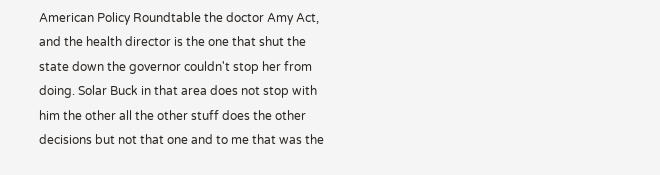American Policy Roundtable the doctor Amy Act, and the health director is the one that shut the state down the governor couldn't stop her from doing. Solar Buck in that area does not stop with him the other all the other stuff does the other decisions but not that one and to me that was the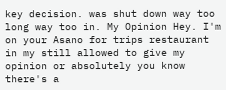key decision. was shut down way too long way too in. My Opinion Hey. I'm on your Asano for trips restaurant in my still allowed to give my opinion or absolutely you know there's a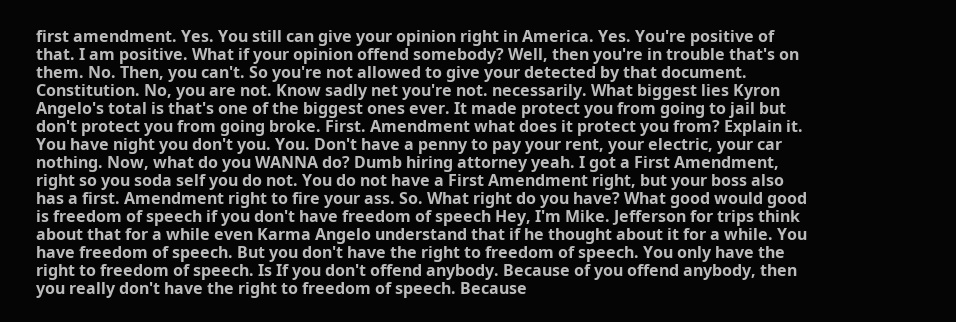first amendment. Yes. You still can give your opinion right in America. Yes. You're positive of that. I am positive. What if your opinion offend somebody? Well, then you're in trouble that's on them. No. Then, you can't. So you're not allowed to give your detected by that document. Constitution. No, you are not. Know sadly net you're not. necessarily. What biggest lies Kyron Angelo's total is that's one of the biggest ones ever. It made protect you from going to jail but don't protect you from going broke. First. Amendment what does it protect you from? Explain it. You have night you don't you. You. Don't have a penny to pay your rent, your electric, your car nothing. Now, what do you WANNA do? Dumb hiring attorney yeah. I got a First Amendment, right so you soda self you do not. You do not have a First Amendment right, but your boss also has a first. Amendment right to fire your ass. So. What right do you have? What good would good is freedom of speech if you don't have freedom of speech Hey, I'm Mike. Jefferson for trips think about that for a while even Karma Angelo understand that if he thought about it for a while. You have freedom of speech. But you don't have the right to freedom of speech. You only have the right to freedom of speech. Is If you don't offend anybody. Because of you offend anybody, then you really don't have the right to freedom of speech. Because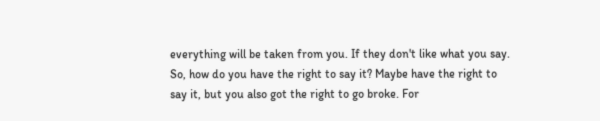everything will be taken from you. If they don't like what you say. So, how do you have the right to say it? Maybe have the right to say it, but you also got the right to go broke. For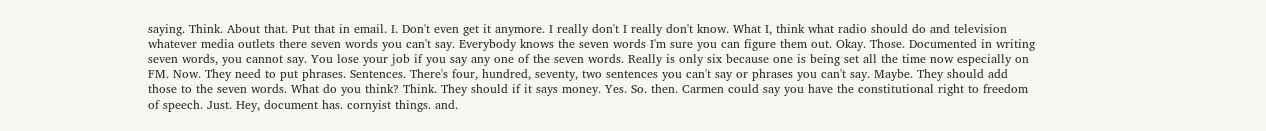saying. Think. About that. Put that in email. I. Don't even get it anymore. I really don't I really don't know. What I, think what radio should do and television whatever media outlets there seven words you can't say. Everybody knows the seven words I'm sure you can figure them out. Okay. Those. Documented in writing seven words, you cannot say. You lose your job if you say any one of the seven words. Really is only six because one is being set all the time now especially on FM. Now. They need to put phrases. Sentences. There's four, hundred, seventy, two sentences you can't say or phrases you can't say. Maybe. They should add those to the seven words. What do you think? Think. They should if it says money. Yes. So. then. Carmen could say you have the constitutional right to freedom of speech. Just. Hey, document has. cornyist things. and.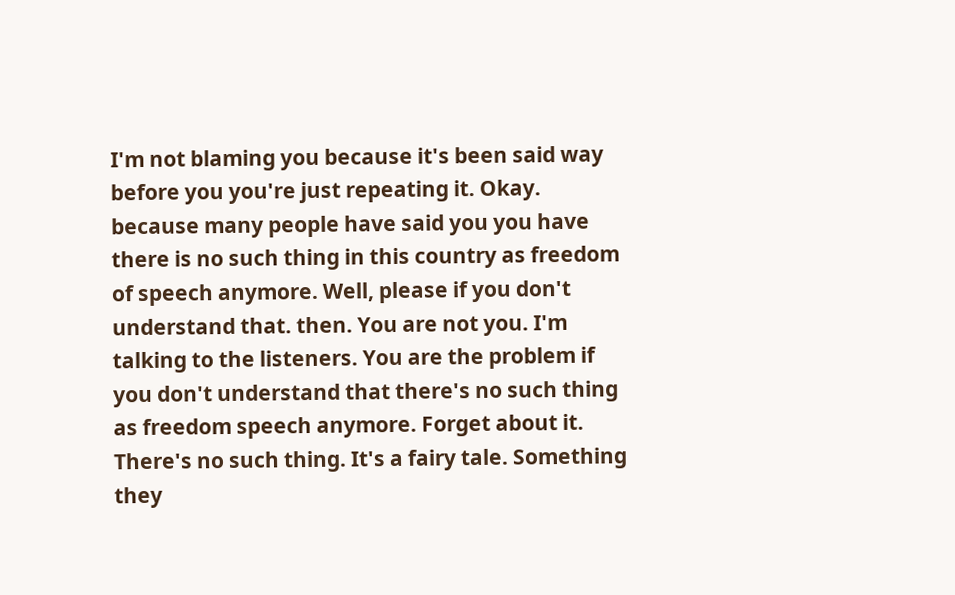I'm not blaming you because it's been said way before you you're just repeating it. Okay. because many people have said you you have there is no such thing in this country as freedom of speech anymore. Well, please if you don't understand that. then. You are not you. I'm talking to the listeners. You are the problem if you don't understand that there's no such thing as freedom speech anymore. Forget about it. There's no such thing. It's a fairy tale. Something they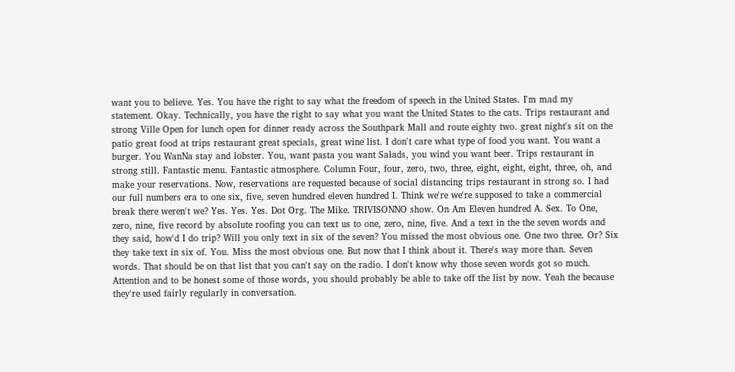want you to believe. Yes. You have the right to say what the freedom of speech in the United States. I'm mad my statement. Okay. Technically, you have the right to say what you want the United States to the cats. Trips restaurant and strong Ville Open for lunch open for dinner ready across the Southpark Mall and route eighty two. great night's sit on the patio great food at trips restaurant great specials, great wine list. I don't care what type of food you want. You want a burger. You WanNa stay and lobster. You, want pasta you want Salads, you wind you want beer. Trips restaurant in strong still. Fantastic menu. Fantastic atmosphere. Column Four, four, zero, two, three, eight, eight, eight, three, oh, and make your reservations. Now, reservations are requested because of social distancing trips restaurant in strong so. I had our full numbers era to one six, five, seven hundred eleven hundred I. Think we're we're supposed to take a commercial break there weren't we? Yes. Yes. Yes. Dot Org. The Mike. TRIVISONNO show. On Am Eleven hundred A. Sex. To One, zero, nine, five record by absolute roofing you can text us to one, zero, nine, five. And a text in the the seven words and they said, how'd I do trip? Will you only text in six of the seven? You missed the most obvious one. One two three. Or? Six they take text in six of. You. Miss the most obvious one. But now that I think about it. There's way more than. Seven words. That should be on that list that you can't say on the radio. I don't know why those seven words got so much. Attention and to be honest some of those words, you should probably be able to take off the list by now. Yeah the because they're used fairly regularly in conversation.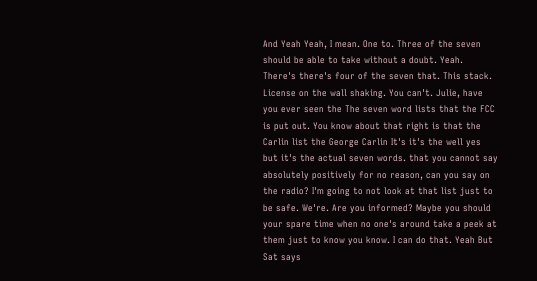And Yeah Yeah, I mean. One to. Three of the seven should be able to take without a doubt. Yeah. There's there's four of the seven that. This stack. License on the wall shaking. You can't. Julie, have you ever seen the The seven word lists that the FCC is put out. You know about that right is that the Carlin list the George Carlin It's it's the well yes but it's the actual seven words. that you cannot say absolutely positively for no reason, can you say on the radio? I'm going to not look at that list just to be safe. We're. Are you informed? Maybe you should your spare time when no one's around take a peek at them just to know you know. I can do that. Yeah But Sat says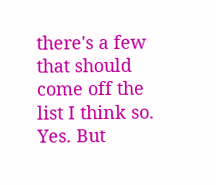there's a few that should come off the list I think so. Yes. But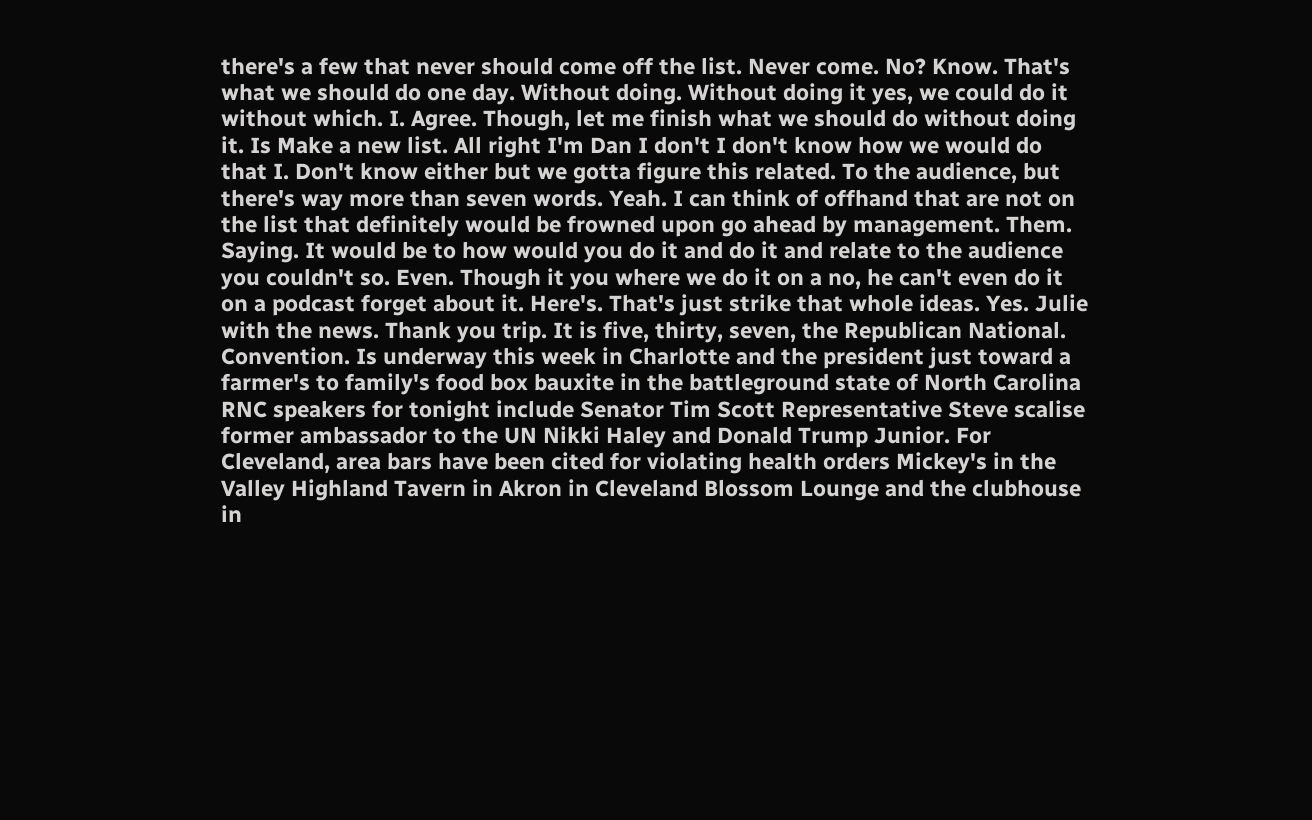there's a few that never should come off the list. Never come. No? Know. That's what we should do one day. Without doing. Without doing it yes, we could do it without which. I. Agree. Though, let me finish what we should do without doing it. Is Make a new list. All right I'm Dan I don't I don't know how we would do that I. Don't know either but we gotta figure this related. To the audience, but there's way more than seven words. Yeah. I can think of offhand that are not on the list that definitely would be frowned upon go ahead by management. Them. Saying. It would be to how would you do it and do it and relate to the audience you couldn't so. Even. Though it you where we do it on a no, he can't even do it on a podcast forget about it. Here's. That's just strike that whole ideas. Yes. Julie with the news. Thank you trip. It is five, thirty, seven, the Republican National. Convention. Is underway this week in Charlotte and the president just toward a farmer's to family's food box bauxite in the battleground state of North Carolina RNC speakers for tonight include Senator Tim Scott Representative Steve scalise former ambassador to the UN Nikki Haley and Donald Trump Junior. For Cleveland, area bars have been cited for violating health orders Mickey's in the Valley Highland Tavern in Akron in Cleveland Blossom Lounge and the clubhouse in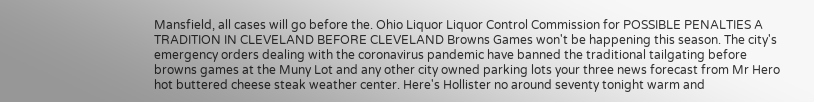Mansfield, all cases will go before the. Ohio Liquor Liquor Control Commission for POSSIBLE PENALTIES A TRADITION IN CLEVELAND BEFORE CLEVELAND Browns Games won't be happening this season. The city's emergency orders dealing with the coronavirus pandemic have banned the traditional tailgating before browns games at the Muny Lot and any other city owned parking lots your three news forecast from Mr Hero hot buttered cheese steak weather center. Here's Hollister no around seventy tonight warm and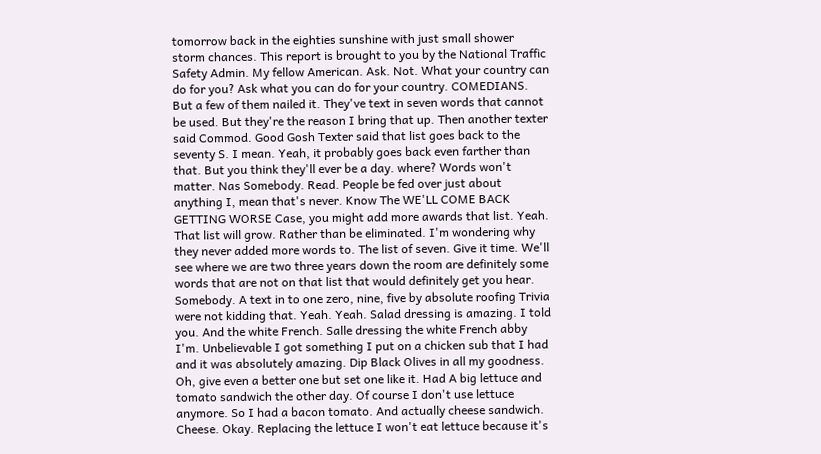tomorrow back in the eighties sunshine with just small shower storm chances. This report is brought to you by the National Traffic Safety Admin. My fellow American. Ask. Not. What your country can do for you? Ask what you can do for your country. COMEDIANS. But a few of them nailed it. They've text in seven words that cannot be used. But they're the reason I bring that up. Then another texter said Commod. Good Gosh Texter said that list goes back to the seventy S. I mean. Yeah, it probably goes back even farther than that. But you think they'll ever be a day. where? Words won't matter. Nas Somebody. Read. People be fed over just about anything I, mean that's never. Know The WE'LL COME BACK GETTING WORSE Case, you might add more awards that list. Yeah. That list will grow. Rather than be eliminated. I'm wondering why they never added more words to. The list of seven. Give it time. We'll see where we are two three years down the room are definitely some words that are not on that list that would definitely get you hear. Somebody. A text in to one zero, nine, five by absolute roofing Trivia were not kidding that. Yeah. Yeah. Salad dressing is amazing. I told you. And the white French. Salle dressing the white French abby I'm. Unbelievable I got something I put on a chicken sub that I had and it was absolutely amazing. Dip Black Olives in all my goodness. Oh, give even a better one but set one like it. Had A big lettuce and tomato sandwich the other day. Of course I don't use lettuce anymore. So I had a bacon tomato. And actually cheese sandwich. Cheese. Okay. Replacing the lettuce I won't eat lettuce because it's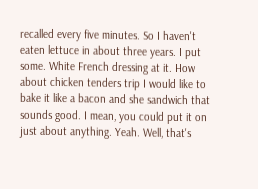recalled every five minutes. So I haven't eaten lettuce in about three years. I put some. White French dressing at it. How about chicken tenders trip I would like to bake it like a bacon and she sandwich that sounds good. I mean, you could put it on just about anything. Yeah. Well, that's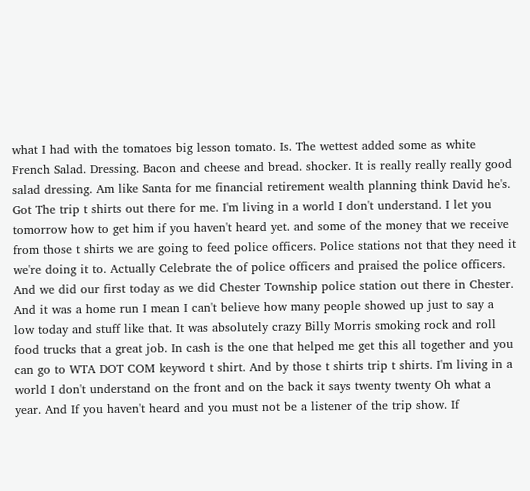what I had with the tomatoes big lesson tomato. Is. The wettest added some as white French Salad. Dressing. Bacon and cheese and bread. shocker. It is really really really good salad dressing. Am like Santa for me financial retirement wealth planning think David he's. Got The trip t shirts out there for me. I'm living in a world I don't understand. I let you tomorrow how to get him if you haven't heard yet. and some of the money that we receive from those t shirts we are going to feed police officers. Police stations not that they need it we're doing it to. Actually Celebrate the of police officers and praised the police officers. And we did our first today as we did Chester Township police station out there in Chester. And it was a home run I mean I can't believe how many people showed up just to say a low today and stuff like that. It was absolutely crazy Billy Morris smoking rock and roll food trucks that a great job. In cash is the one that helped me get this all together and you can go to WTA DOT COM keyword t shirt. And by those t shirts trip t shirts. I'm living in a world I don't understand on the front and on the back it says twenty twenty Oh what a year. And If you haven't heard and you must not be a listener of the trip show. If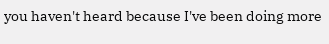you haven't heard because I've been doing more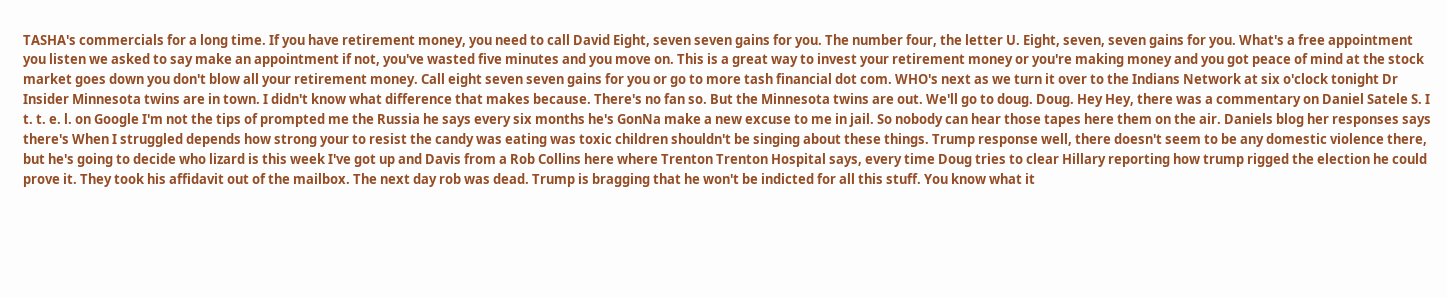TASHA's commercials for a long time. If you have retirement money, you need to call David Eight, seven seven gains for you. The number four, the letter U. Eight, seven, seven gains for you. What's a free appointment you listen we asked to say make an appointment if not, you've wasted five minutes and you move on. This is a great way to invest your retirement money or you're making money and you got peace of mind at the stock market goes down you don't blow all your retirement money. Call eight seven seven gains for you or go to more tash financial dot com. WHO's next as we turn it over to the Indians Network at six o'clock tonight Dr Insider Minnesota twins are in town. I didn't know what difference that makes because. There's no fan so. But the Minnesota twins are out. We'll go to doug. Doug. Hey Hey, there was a commentary on Daniel Satele S. I t. t. e. l. on Google I'm not the tips of prompted me the Russia he says every six months he's GonNa make a new excuse to me in jail. So nobody can hear those tapes here them on the air. Daniels blog her responses says there's When I struggled depends how strong your to resist the candy was eating was toxic children shouldn't be singing about these things. Trump response well, there doesn't seem to be any domestic violence there, but he's going to decide who lizard is this week I've got up and Davis from a Rob Collins here where Trenton Trenton Hospital says, every time Doug tries to clear Hillary reporting how trump rigged the election he could prove it. They took his affidavit out of the mailbox. The next day rob was dead. Trump is bragging that he won't be indicted for all this stuff. You know what it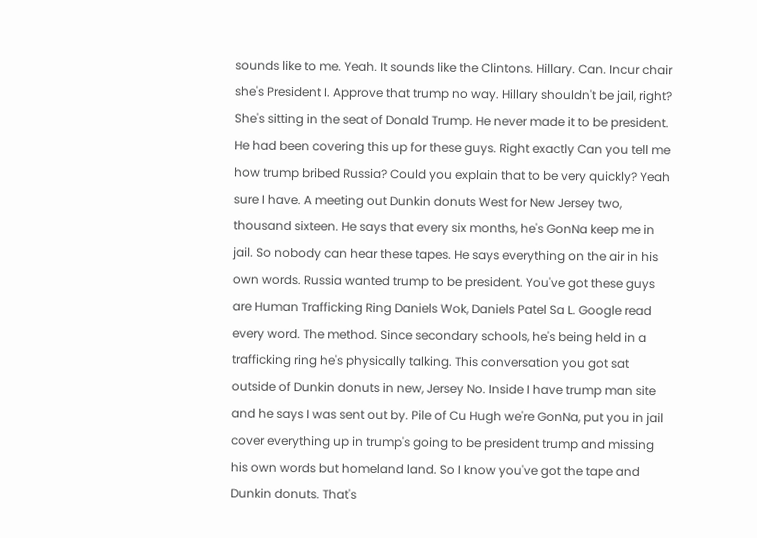sounds like to me. Yeah. It sounds like the Clintons. Hillary. Can. Incur chair she's President I. Approve that trump no way. Hillary shouldn't be jail, right? She's sitting in the seat of Donald Trump. He never made it to be president. He had been covering this up for these guys. Right exactly Can you tell me how trump bribed Russia? Could you explain that to be very quickly? Yeah sure I have. A meeting out Dunkin donuts West for New Jersey two, thousand sixteen. He says that every six months, he's GonNa keep me in jail. So nobody can hear these tapes. He says everything on the air in his own words. Russia wanted trump to be president. You've got these guys are Human Trafficking Ring Daniels Wok, Daniels Patel Sa L. Google read every word. The method. Since secondary schools, he's being held in a trafficking ring he's physically talking. This conversation you got sat outside of Dunkin donuts in new, Jersey No. Inside I have trump man site and he says I was sent out by. Pile of Cu Hugh we're GonNa, put you in jail cover everything up in trump's going to be president trump and missing his own words but homeland land. So I know you've got the tape and Dunkin donuts. That's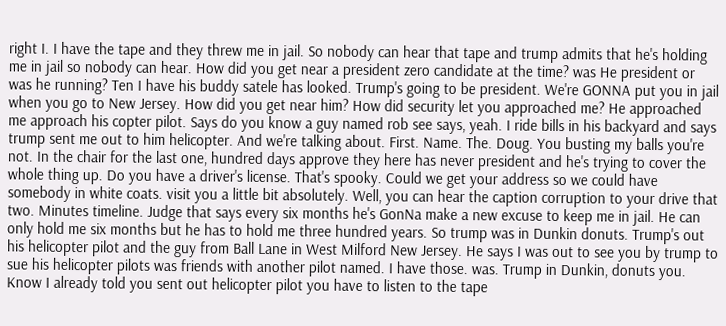right I. I have the tape and they threw me in jail. So nobody can hear that tape and trump admits that he's holding me in jail so nobody can hear. How did you get near a president zero candidate at the time? was He president or was he running? Ten I have his buddy satele has looked. Trump's going to be president. We're GONNA put you in jail when you go to New Jersey. How did you get near him? How did security let you approached me? He approached me approach his copter pilot. Says do you know a guy named rob see says, yeah. I ride bills in his backyard and says trump sent me out to him helicopter. And we're talking about. First. Name. The. Doug. You busting my balls you're not. In the chair for the last one, hundred days approve they here has never president and he's trying to cover the whole thing up. Do you have a driver's license. That's spooky. Could we get your address so we could have somebody in white coats. visit you a little bit absolutely. Well, you can hear the caption corruption to your drive that two. Minutes timeline. Judge that says every six months he's GonNa make a new excuse to keep me in jail. He can only hold me six months but he has to hold me three hundred years. So trump was in Dunkin donuts. Trump's out his helicopter pilot and the guy from Ball Lane in West Milford New Jersey. He says I was out to see you by trump to sue his helicopter pilots was friends with another pilot named. I have those. was. Trump in Dunkin, donuts you. Know I already told you sent out helicopter pilot you have to listen to the tape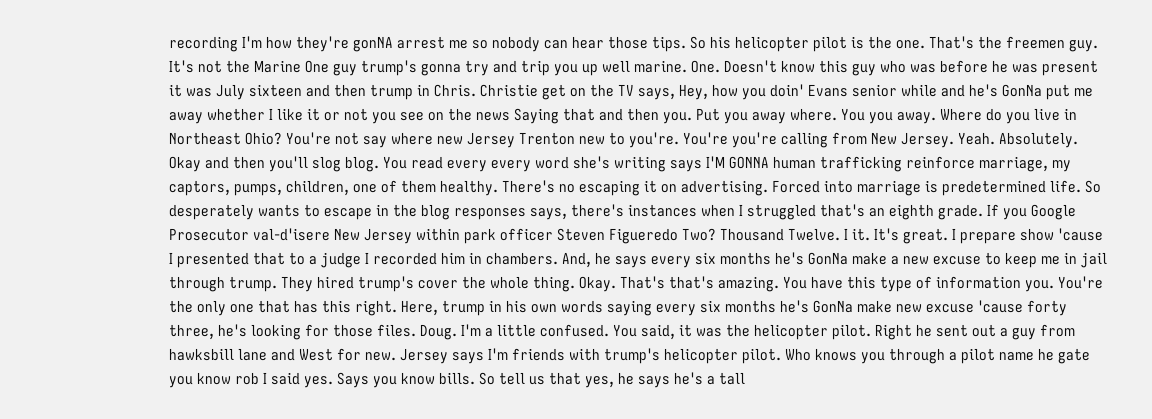recording I'm how they're gonNA arrest me so nobody can hear those tips. So his helicopter pilot is the one. That's the freemen guy. It's not the Marine One guy trump's gonna try and trip you up well marine. One. Doesn't know this guy who was before he was present it was July sixteen and then trump in Chris. Christie get on the TV says, Hey, how you doin' Evans senior while and he's GonNa put me away whether I like it or not you see on the news Saying that and then you. Put you away where. You you away. Where do you live in Northeast Ohio? You're not say where new Jersey Trenton new to you're. You're you're calling from New Jersey. Yeah. Absolutely. Okay and then you'll slog blog. You read every every word she's writing says I'M GONNA human trafficking reinforce marriage, my captors, pumps, children, one of them healthy. There's no escaping it on advertising. Forced into marriage is predetermined life. So desperately wants to escape in the blog responses says, there's instances when I struggled that's an eighth grade. If you Google Prosecutor val-d'isere New Jersey within park officer Steven Figueredo Two? Thousand Twelve. I it. It's great. I prepare show 'cause I presented that to a judge I recorded him in chambers. And, he says every six months he's GonNa make a new excuse to keep me in jail through trump. They hired trump's cover the whole thing. Okay. That's that's amazing. You have this type of information you. You're the only one that has this right. Here, trump in his own words saying every six months he's GonNa make new excuse 'cause forty three, he's looking for those files. Doug. I'm a little confused. You said, it was the helicopter pilot. Right he sent out a guy from hawksbill lane and West for new. Jersey says I'm friends with trump's helicopter pilot. Who knows you through a pilot name he gate you know rob I said yes. Says you know bills. So tell us that yes, he says he's a tall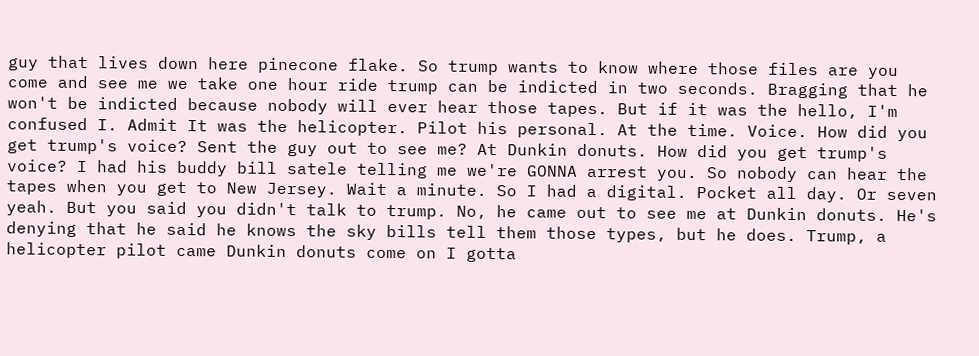guy that lives down here pinecone flake. So trump wants to know where those files are you come and see me we take one hour ride trump can be indicted in two seconds. Bragging that he won't be indicted because nobody will ever hear those tapes. But if it was the hello, I'm confused I. Admit It was the helicopter. Pilot his personal. At the time. Voice. How did you get trump's voice? Sent the guy out to see me? At Dunkin donuts. How did you get trump's voice? I had his buddy bill satele telling me we're GONNA arrest you. So nobody can hear the tapes when you get to New Jersey. Wait a minute. So I had a digital. Pocket all day. Or seven yeah. But you said you didn't talk to trump. No, he came out to see me at Dunkin donuts. He's denying that he said he knows the sky bills tell them those types, but he does. Trump, a helicopter pilot came Dunkin donuts come on I gotta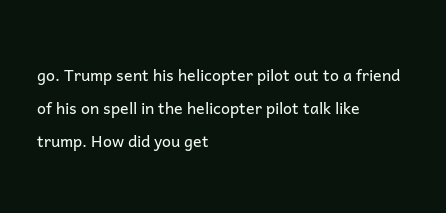go. Trump sent his helicopter pilot out to a friend of his on spell in the helicopter pilot talk like trump. How did you get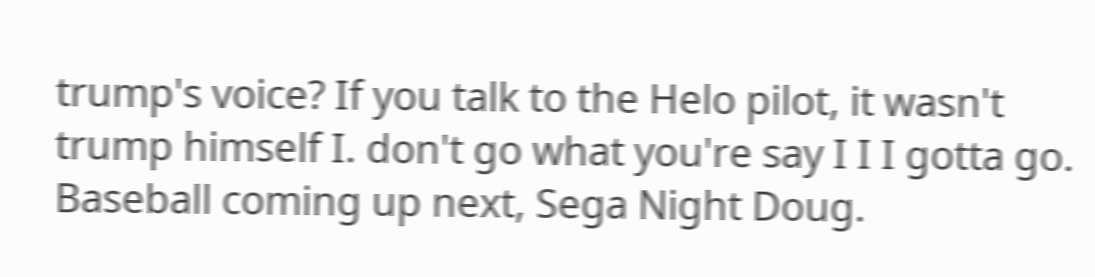trump's voice? If you talk to the Helo pilot, it wasn't trump himself I. don't go what you're say I I I gotta go. Baseball coming up next, Sega Night Doug.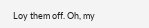Loy them off. Oh, my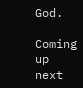God.

Coming up next